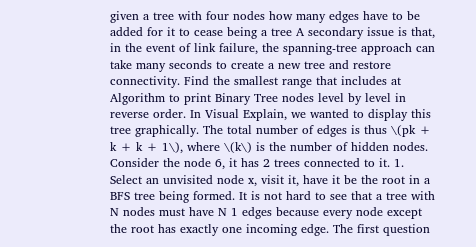given a tree with four nodes how many edges have to be added for it to cease being a tree A secondary issue is that, in the event of link failure, the spanning-tree approach can take many seconds to create a new tree and restore connectivity. Find the smallest range that includes at Algorithm to print Binary Tree nodes level by level in reverse order. In Visual Explain, we wanted to display this tree graphically. The total number of edges is thus \(pk + k + k + 1\), where \(k\) is the number of hidden nodes. Consider the node 6, it has 2 trees connected to it. 1. Select an unvisited node x, visit it, have it be the root in a BFS tree being formed. It is not hard to see that a tree with N nodes must have N 1 edges because every node except the root has exactly one incoming edge. The first question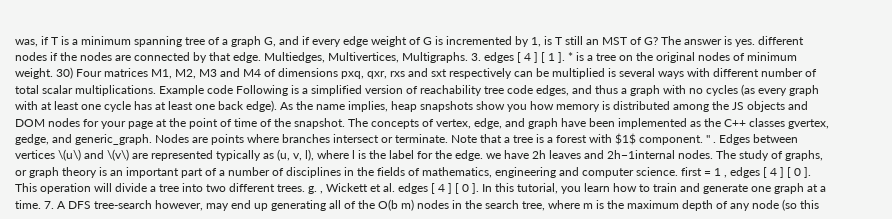was, if T is a minimum spanning tree of a graph G, and if every edge weight of G is incremented by 1, is T still an MST of G? The answer is yes. different nodes if the nodes are connected by that edge. Multiedges, Multivertices, Multigraphs. 3. edges [ 4 ] [ 1 ]. * is a tree on the original nodes of minimum weight. 30) Four matrices M1, M2, M3 and M4 of dimensions pxq, qxr, rxs and sxt respectively can be multiplied is several ways with different number of total scalar multiplications. Example code Following is a simplified version of reachability tree code edges, and thus a graph with no cycles (as every graph with at least one cycle has at least one back edge). As the name implies, heap snapshots show you how memory is distributed among the JS objects and DOM nodes for your page at the point of time of the snapshot. The concepts of vertex, edge, and graph have been implemented as the C++ classes gvertex, gedge, and generic_graph. Nodes are points where branches intersect or terminate. Note that a tree is a forest with $1$ component. " . Edges between vertices \(u\) and \(v\) are represented typically as (u, v, l), where l is the label for the edge. we have 2h leaves and 2h−1internal nodes. The study of graphs, or graph theory is an important part of a number of disciplines in the fields of mathematics, engineering and computer science. first = 1 , edges [ 4 ] [ 0 ]. This operation will divide a tree into two different trees. g. , Wickett et al. edges [ 4 ] [ 0 ]. In this tutorial, you learn how to train and generate one graph at a time. 7. A DFS tree-search however, may end up generating all of the O(b m) nodes in the search tree, where m is the maximum depth of any node (so this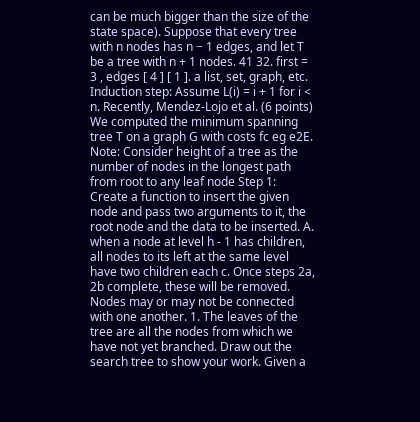can be much bigger than the size of the state space). Suppose that every tree with n nodes has n − 1 edges, and let T be a tree with n + 1 nodes. 41 32. first = 3 , edges [ 4 ] [ 1 ]. a list, set, graph, etc. Induction step: Assume L(i) = i + 1 for i < n. Recently, Mendez-Lojo et al. (6 points) We computed the minimum spanning tree T on a graph G with costs fc eg e2E. Note: Consider height of a tree as the number of nodes in the longest path from root to any leaf node Step 1: Create a function to insert the given node and pass two arguments to it, the root node and the data to be inserted. A. when a node at level h - 1 has children, all nodes to its left at the same level have two children each c. Once steps 2a, 2b complete, these will be removed. Nodes may or may not be connected with one another. 1. The leaves of the tree are all the nodes from which we have not yet branched. Draw out the search tree to show your work. Given a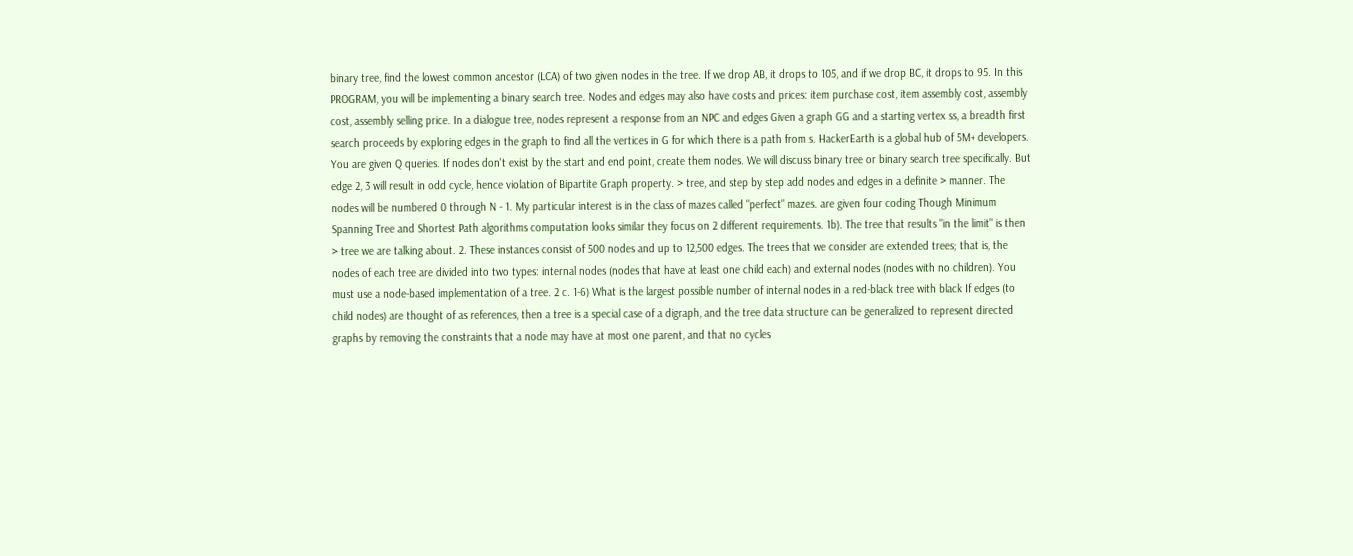binary tree, find the lowest common ancestor (LCA) of two given nodes in the tree. If we drop AB, it drops to 105, and if we drop BC, it drops to 95. In this PROGRAM, you will be implementing a binary search tree. Nodes and edges may also have costs and prices: item purchase cost, item assembly cost, assembly cost, assembly selling price. In a dialogue tree, nodes represent a response from an NPC and edges Given a graph GG and a starting vertex ss, a breadth first search proceeds by exploring edges in the graph to find all the vertices in G for which there is a path from s. HackerEarth is a global hub of 5M+ developers. You are given Q queries. If nodes don't exist by the start and end point, create them nodes. We will discuss binary tree or binary search tree specifically. But edge 2, 3 will result in odd cycle, hence violation of Bipartite Graph property. > tree, and step by step add nodes and edges in a definite > manner. The nodes will be numbered 0 through N - 1. My particular interest is in the class of mazes called "perfect" mazes. are given four coding Though Minimum Spanning Tree and Shortest Path algorithms computation looks similar they focus on 2 different requirements. 1b). The tree that results "in the limit" is then > tree we are talking about. 2. These instances consist of 500 nodes and up to 12,500 edges. The trees that we consider are extended trees; that is, the nodes of each tree are divided into two types: internal nodes (nodes that have at least one child each) and external nodes (nodes with no children). You must use a node-based implementation of a tree. 2 c. 1-6) What is the largest possible number of internal nodes in a red-black tree with black If edges (to child nodes) are thought of as references, then a tree is a special case of a digraph, and the tree data structure can be generalized to represent directed graphs by removing the constraints that a node may have at most one parent, and that no cycles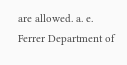are allowed. a. e. Ferrer Department of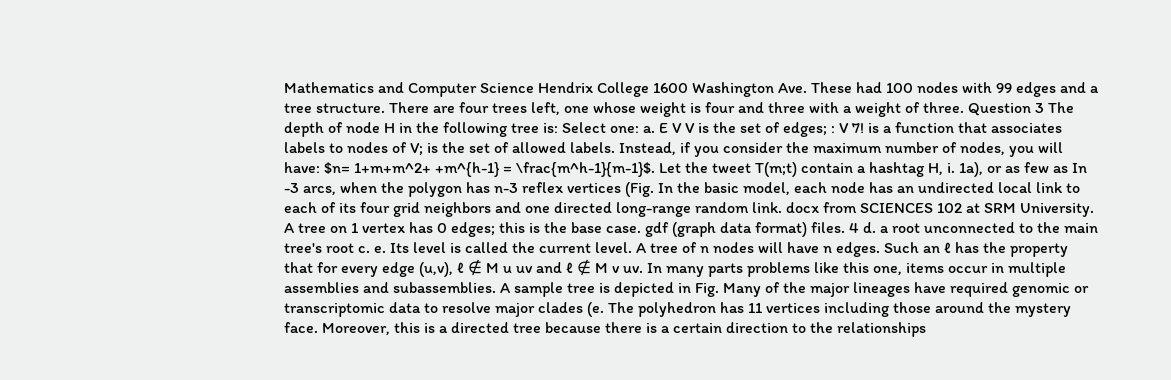Mathematics and Computer Science Hendrix College 1600 Washington Ave. These had 100 nodes with 99 edges and a tree structure. There are four trees left, one whose weight is four and three with a weight of three. Question 3 The depth of node H in the following tree is: Select one: a. E V V is the set of edges; : V 7! is a function that associates labels to nodes of V; is the set of allowed labels. Instead, if you consider the maximum number of nodes, you will have: $n= 1+m+m^2+ +m^{h-1} = \frac{m^h-1}{m-1}$. Let the tweet T(m;t) contain a hashtag H, i. 1a), or as few as In -3 arcs, when the polygon has n-3 reflex vertices (Fig. In the basic model, each node has an undirected local link to each of its four grid neighbors and one directed long-range random link. docx from SCIENCES 102 at SRM University. A tree on 1 vertex has 0 edges; this is the base case. gdf (graph data format) files. 4 d. a root unconnected to the main tree's root c. e. Its level is called the current level. A tree of n nodes will have n edges. Such an ℓ has the property that for every edge (u,v), ℓ ∉ M u uv and ℓ ∉ M v uv. In many parts problems like this one, items occur in multiple assemblies and subassemblies. A sample tree is depicted in Fig. Many of the major lineages have required genomic or transcriptomic data to resolve major clades (e. The polyhedron has 11 vertices including those around the mystery face. Moreover, this is a directed tree because there is a certain direction to the relationships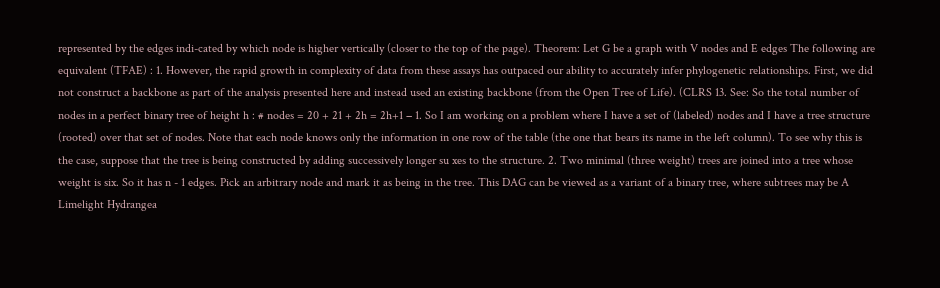represented by the edges indi-cated by which node is higher vertically (closer to the top of the page). Theorem: Let G be a graph with V nodes and E edges The following are equivalent (TFAE) : 1. However, the rapid growth in complexity of data from these assays has outpaced our ability to accurately infer phylogenetic relationships. First, we did not construct a backbone as part of the analysis presented here and instead used an existing backbone (from the Open Tree of Life). (CLRS 13. See: So the total number of nodes in a perfect binary tree of height h : # nodes = 20 + 21 + 2h = 2h+1 − 1. So I am working on a problem where I have a set of (labeled) nodes and I have a tree structure (rooted) over that set of nodes. Note that each node knows only the information in one row of the table (the one that bears its name in the left column). To see why this is the case, suppose that the tree is being constructed by adding successively longer su xes to the structure. 2. Two minimal (three weight) trees are joined into a tree whose weight is six. So it has n - 1 edges. Pick an arbitrary node and mark it as being in the tree. This DAG can be viewed as a variant of a binary tree, where subtrees may be A Limelight Hydrangea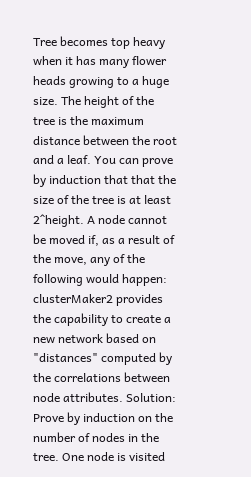Tree becomes top heavy when it has many flower heads growing to a huge size. The height of the tree is the maximum distance between the root and a leaf. You can prove by induction that that the size of the tree is at least 2^height. A node cannot be moved if, as a result of the move, any of the following would happen: clusterMaker2 provides the capability to create a new network based on "distances" computed by the correlations between node attributes. Solution: Prove by induction on the number of nodes in the tree. One node is visited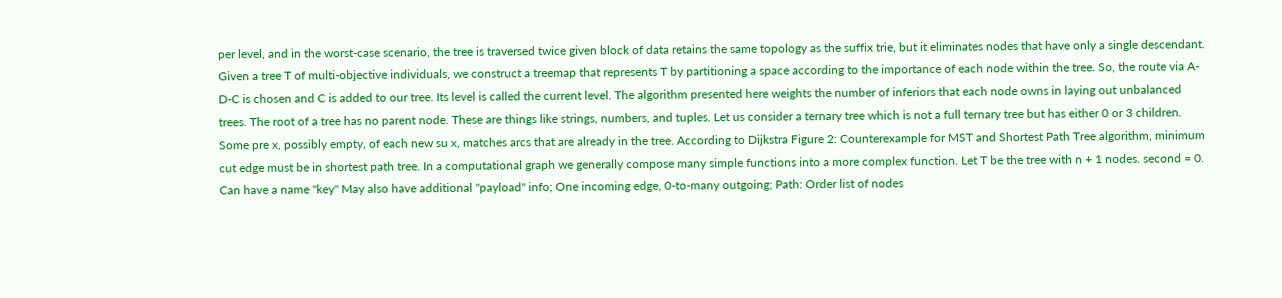per level, and in the worst-case scenario, the tree is traversed twice given block of data retains the same topology as the suffix trie, but it eliminates nodes that have only a single descendant. Given a tree T of multi-objective individuals, we construct a treemap that represents T by partitioning a space according to the importance of each node within the tree. So, the route via A-D-C is chosen and C is added to our tree. Its level is called the current level. The algorithm presented here weights the number of inferiors that each node owns in laying out unbalanced trees. The root of a tree has no parent node. These are things like strings, numbers, and tuples. Let us consider a ternary tree which is not a full ternary tree but has either 0 or 3 children. Some pre x, possibly empty, of each new su x, matches arcs that are already in the tree. According to Dijkstra Figure 2: Counterexample for MST and Shortest Path Tree algorithm, minimum cut edge must be in shortest path tree. In a computational graph we generally compose many simple functions into a more complex function. Let T be the tree with n + 1 nodes. second = 0. Can have a name "key" May also have additional "payload" info; One incoming edge, 0-to-many outgoing; Path: Order list of nodes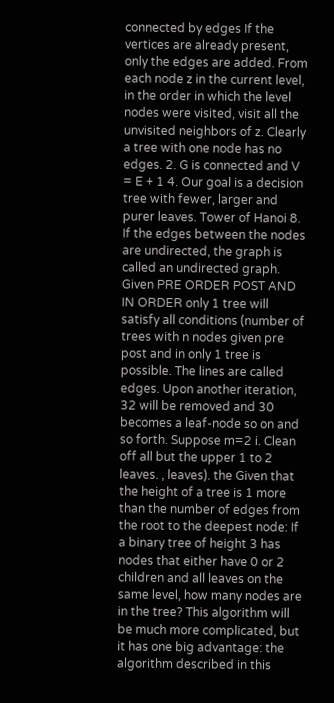connected by edges If the vertices are already present, only the edges are added. From each node z in the current level, in the order in which the level nodes were visited, visit all the unvisited neighbors of z. Clearly a tree with one node has no edges. 2. G is connected and V = E + 1 4. Our goal is a decision tree with fewer, larger and purer leaves. Tower of Hanoi 8. If the edges between the nodes are undirected, the graph is called an undirected graph. Given PRE ORDER POST AND IN ORDER only 1 tree will satisfy all conditions (number of trees with n nodes given pre post and in only 1 tree is possible. The lines are called edges. Upon another iteration, 32 will be removed and 30 becomes a leaf-node so on and so forth. Suppose m=2 i. Clean off all but the upper 1 to 2 leaves. , leaves). the Given that the height of a tree is 1 more than the number of edges from the root to the deepest node: If a binary tree of height 3 has nodes that either have 0 or 2 children and all leaves on the same level, how many nodes are in the tree? This algorithm will be much more complicated, but it has one big advantage: the algorithm described in this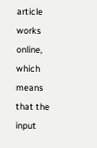article works online, which means that the input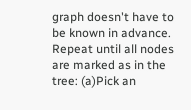graph doesn't have to be known in advance. Repeat until all nodes are marked as in the tree: (a)Pick an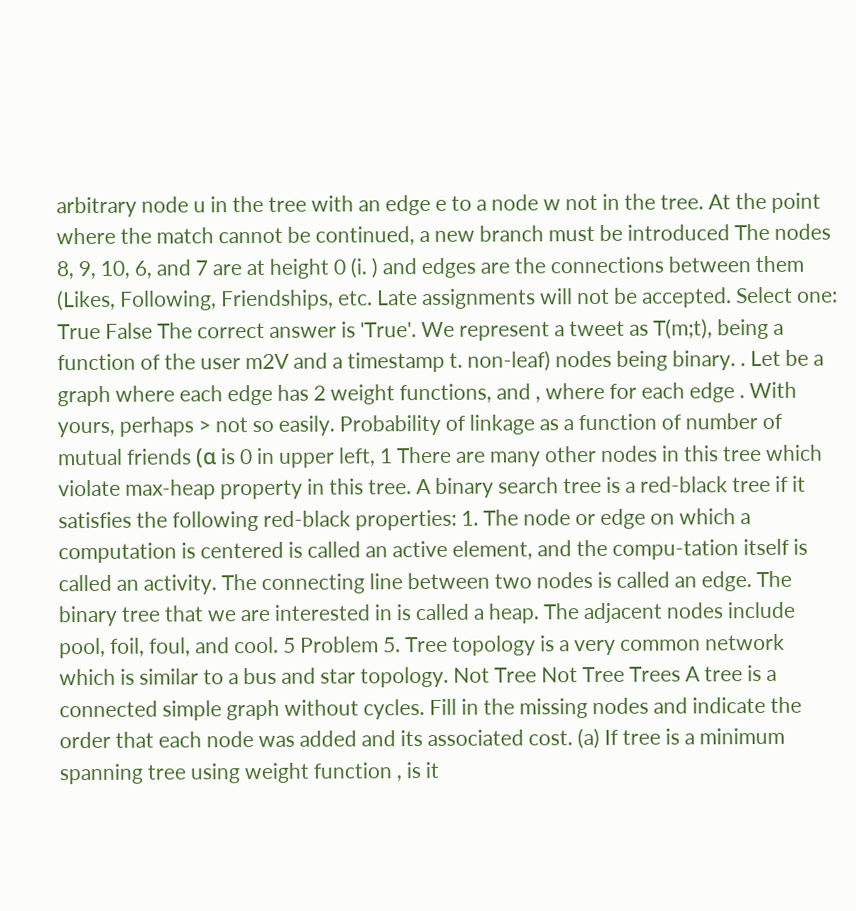arbitrary node u in the tree with an edge e to a node w not in the tree. At the point where the match cannot be continued, a new branch must be introduced The nodes 8, 9, 10, 6, and 7 are at height 0 (i. ) and edges are the connections between them (Likes, Following, Friendships, etc. Late assignments will not be accepted. Select one: True False The correct answer is 'True'. We represent a tweet as T(m;t), being a function of the user m2V and a timestamp t. non-leaf) nodes being binary. . Let be a graph where each edge has 2 weight functions, and , where for each edge . With yours, perhaps > not so easily. Probability of linkage as a function of number of mutual friends (α is 0 in upper left, 1 There are many other nodes in this tree which violate max-heap property in this tree. A binary search tree is a red-black tree if it satisfies the following red-black properties: 1. The node or edge on which a computation is centered is called an active element, and the compu-tation itself is called an activity. The connecting line between two nodes is called an edge. The binary tree that we are interested in is called a heap. The adjacent nodes include pool, foil, foul, and cool. 5 Problem 5. Tree topology is a very common network which is similar to a bus and star topology. Not Tree Not Tree Trees A tree is a connected simple graph without cycles. Fill in the missing nodes and indicate the order that each node was added and its associated cost. (a) If tree is a minimum spanning tree using weight function , is it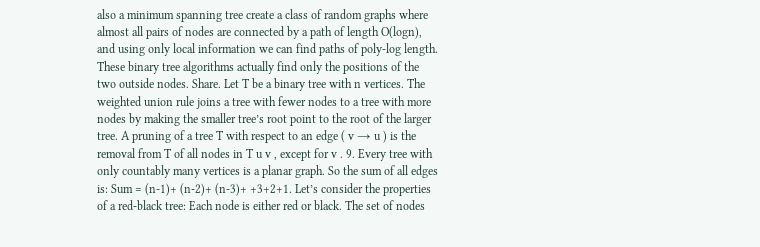also a minimum spanning tree create a class of random graphs where almost all pairs of nodes are connected by a path of length O(logn), and using only local information we can find paths of poly-log length. These binary tree algorithms actually find only the positions of the two outside nodes. Share. Let T be a binary tree with n vertices. The weighted union rule joins a tree with fewer nodes to a tree with more nodes by making the smaller tree’s root point to the root of the larger tree. A pruning of a tree T with respect to an edge ( v → u ) is the removal from T of all nodes in T u v , except for v . 9. Every tree with only countably many vertices is a planar graph. So the sum of all edges is: Sum = (n-1)+ (n-2)+ (n-3)+ +3+2+1. Let’s consider the properties of a red-black tree: Each node is either red or black. The set of nodes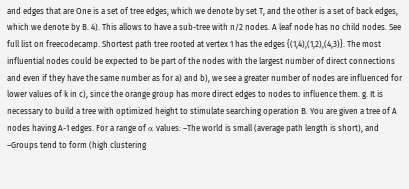and edges that are One is a set of tree edges, which we denote by set T, and the other is a set of back edges, which we denote by B. 4). This allows to have a sub-tree with n/2 nodes. A leaf node has no child nodes. See full list on freecodecamp. Shortest path tree rooted at vertex 1 has the edges {(1,4),(1,2),(4,3)}. The most influential nodes could be expected to be part of the nodes with the largest number of direct connections and even if they have the same number as for a) and b), we see a greater number of nodes are influenced for lower values of k in c), since the orange group has more direct edges to nodes to influence them. g. It is necessary to build a tree with optimized height to stimulate searching operation B. You are given a tree of A nodes having A-1 edges. For a range of α values: –The world is small (average path length is short), and –Groups tend to form (high clustering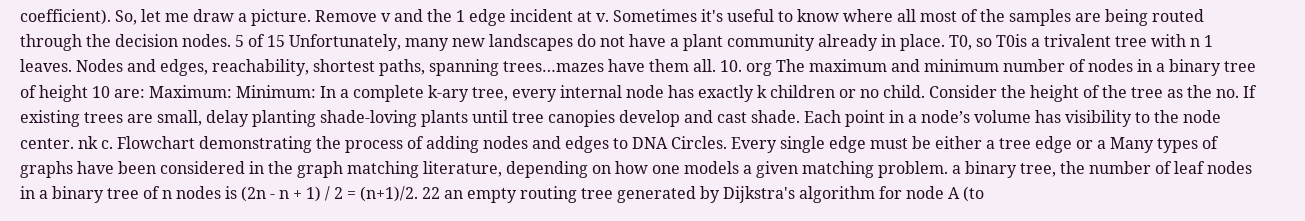coefficient). So, let me draw a picture. Remove v and the 1 edge incident at v. Sometimes it's useful to know where all most of the samples are being routed through the decision nodes. 5 of 15 Unfortunately, many new landscapes do not have a plant community already in place. T0, so T0is a trivalent tree with n 1 leaves. Nodes and edges, reachability, shortest paths, spanning trees…mazes have them all. 10. org The maximum and minimum number of nodes in a binary tree of height 10 are: Maximum: Minimum: In a complete k-ary tree, every internal node has exactly k children or no child. Consider the height of the tree as the no. If existing trees are small, delay planting shade-loving plants until tree canopies develop and cast shade. Each point in a node’s volume has visibility to the node center. nk c. Flowchart demonstrating the process of adding nodes and edges to DNA Circles. Every single edge must be either a tree edge or a Many types of graphs have been considered in the graph matching literature, depending on how one models a given matching problem. a binary tree, the number of leaf nodes in a binary tree of n nodes is (2n - n + 1) / 2 = (n+1)/2. 22 an empty routing tree generated by Dijkstra's algorithm for node A (to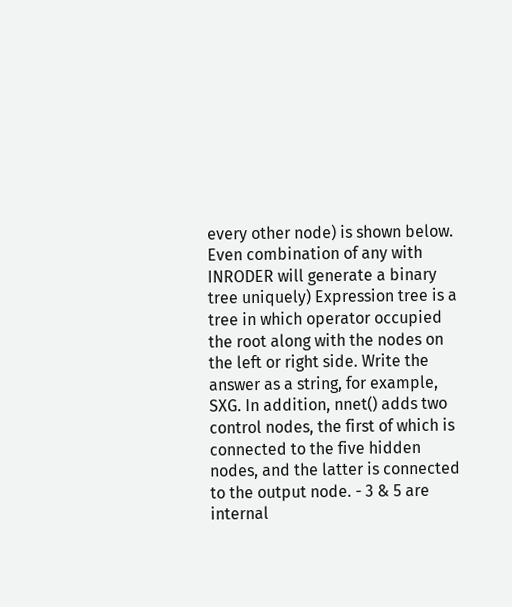every other node) is shown below. Even combination of any with INRODER will generate a binary tree uniquely) Expression tree is a tree in which operator occupied the root along with the nodes on the left or right side. Write the answer as a string, for example, SXG. In addition, nnet() adds two control nodes, the first of which is connected to the five hidden nodes, and the latter is connected to the output node. - 3 & 5 are internal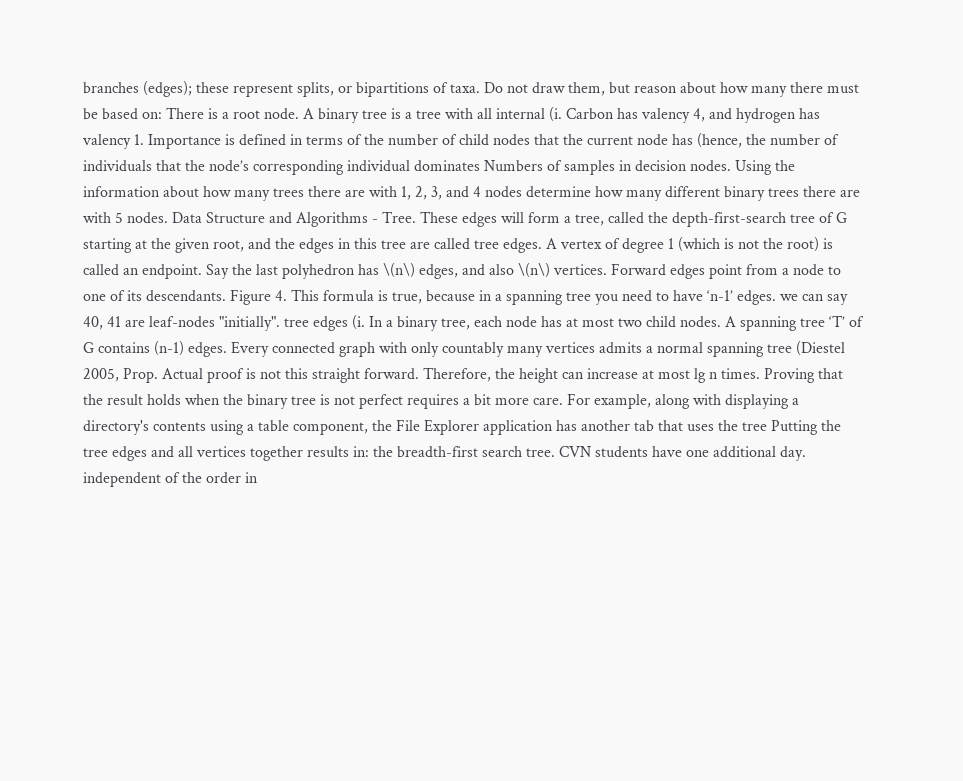branches (edges); these represent splits, or bipartitions of taxa. Do not draw them, but reason about how many there must be based on: There is a root node. A binary tree is a tree with all internal (i. Carbon has valency 4, and hydrogen has valency 1. Importance is defined in terms of the number of child nodes that the current node has (hence, the number of individuals that the node’s corresponding individual dominates Numbers of samples in decision nodes. Using the information about how many trees there are with 1, 2, 3, and 4 nodes determine how many different binary trees there are with 5 nodes. Data Structure and Algorithms - Tree. These edges will form a tree, called the depth-first-search tree of G starting at the given root, and the edges in this tree are called tree edges. A vertex of degree 1 (which is not the root) is called an endpoint. Say the last polyhedron has \(n\) edges, and also \(n\) vertices. Forward edges point from a node to one of its descendants. Figure 4. This formula is true, because in a spanning tree you need to have ‘n-1’ edges. we can say 40, 41 are leaf-nodes "initially". tree edges (i. In a binary tree, each node has at most two child nodes. A spanning tree ‘T’ of G contains (n-1) edges. Every connected graph with only countably many vertices admits a normal spanning tree (Diestel 2005, Prop. Actual proof is not this straight forward. Therefore, the height can increase at most lg n times. Proving that the result holds when the binary tree is not perfect requires a bit more care. For example, along with displaying a directory's contents using a table component, the File Explorer application has another tab that uses the tree Putting the tree edges and all vertices together results in: the breadth-first search tree. CVN students have one additional day. independent of the order in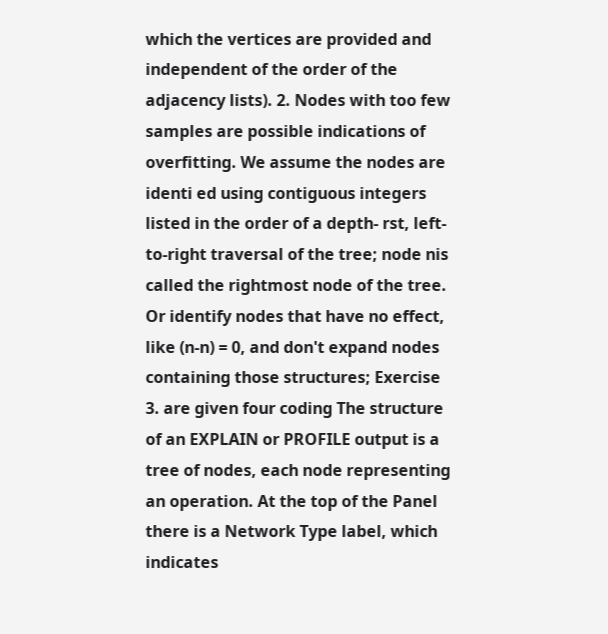which the vertices are provided and independent of the order of the adjacency lists). 2. Nodes with too few samples are possible indications of overfitting. We assume the nodes are identi ed using contiguous integers listed in the order of a depth- rst, left-to-right traversal of the tree; node nis called the rightmost node of the tree. Or identify nodes that have no effect, like (n-n) = 0, and don't expand nodes containing those structures; Exercise 3. are given four coding The structure of an EXPLAIN or PROFILE output is a tree of nodes, each node representing an operation. At the top of the Panel there is a Network Type label, which indicates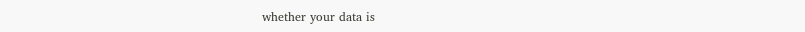whether your data is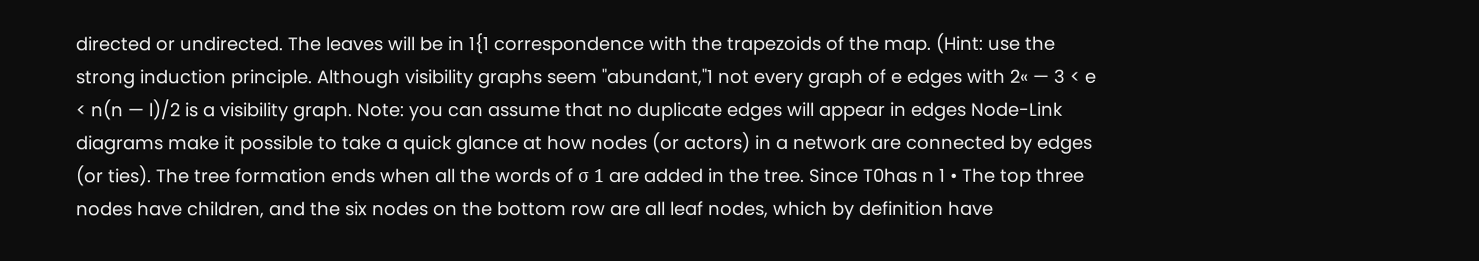directed or undirected. The leaves will be in 1{1 correspondence with the trapezoids of the map. (Hint: use the strong induction principle. Although visibility graphs seem "abundant,"1 not every graph of e edges with 2« — 3 < e < n(n — l)/2 is a visibility graph. Note: you can assume that no duplicate edges will appear in edges Node-Link diagrams make it possible to take a quick glance at how nodes (or actors) in a network are connected by edges (or ties). The tree formation ends when all the words of σ 1 are added in the tree. Since T0has n 1 • The top three nodes have children, and the six nodes on the bottom row are all leaf nodes, which by definition have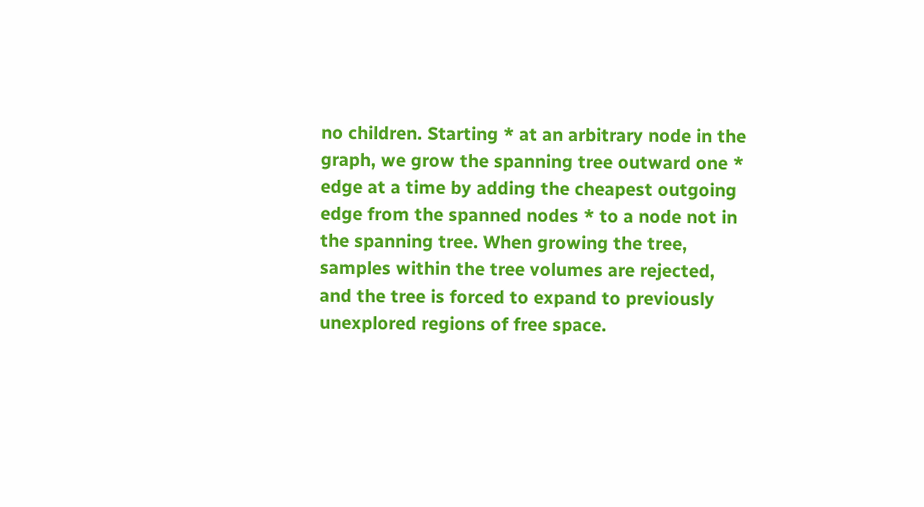no children. Starting * at an arbitrary node in the graph, we grow the spanning tree outward one * edge at a time by adding the cheapest outgoing edge from the spanned nodes * to a node not in the spanning tree. When growing the tree, samples within the tree volumes are rejected, and the tree is forced to expand to previously unexplored regions of free space.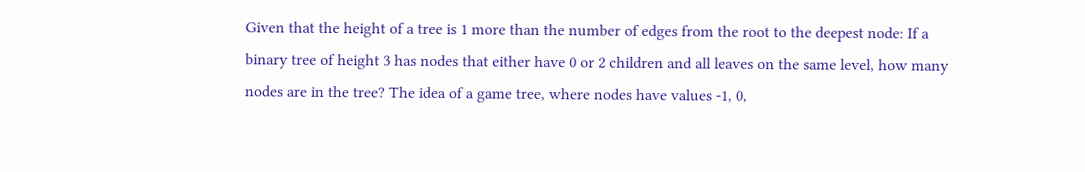Given that the height of a tree is 1 more than the number of edges from the root to the deepest node: If a binary tree of height 3 has nodes that either have 0 or 2 children and all leaves on the same level, how many nodes are in the tree? The idea of a game tree, where nodes have values -1, 0,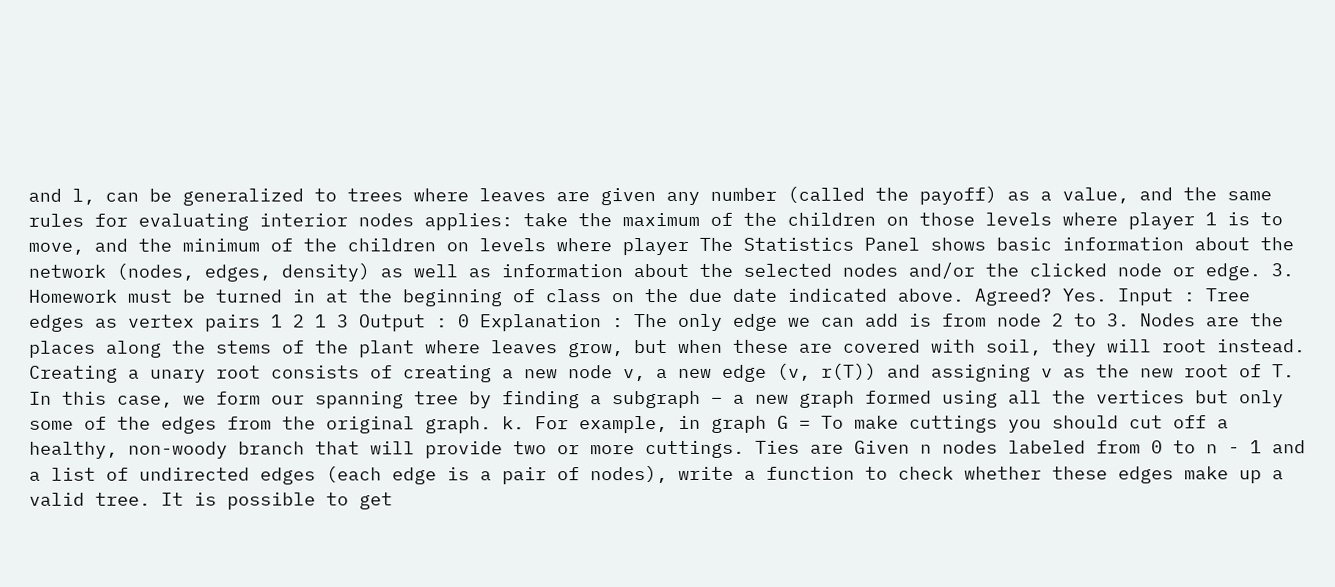and l, can be generalized to trees where leaves are given any number (called the payoff) as a value, and the same rules for evaluating interior nodes applies: take the maximum of the children on those levels where player 1 is to move, and the minimum of the children on levels where player The Statistics Panel shows basic information about the network (nodes, edges, density) as well as information about the selected nodes and/or the clicked node or edge. 3. Homework must be turned in at the beginning of class on the due date indicated above. Agreed? Yes. Input : Tree edges as vertex pairs 1 2 1 3 Output : 0 Explanation : The only edge we can add is from node 2 to 3. Nodes are the places along the stems of the plant where leaves grow, but when these are covered with soil, they will root instead. Creating a unary root consists of creating a new node v, a new edge (v, r(T)) and assigning v as the new root of T. In this case, we form our spanning tree by finding a subgraph – a new graph formed using all the vertices but only some of the edges from the original graph. k. For example, in graph G = To make cuttings you should cut off a healthy, non-woody branch that will provide two or more cuttings. Ties are Given n nodes labeled from 0 to n - 1 and a list of undirected edges (each edge is a pair of nodes), write a function to check whether these edges make up a valid tree. It is possible to get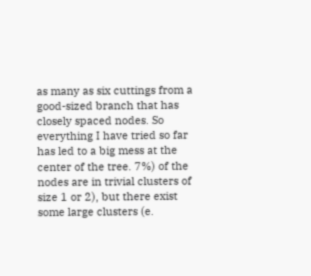as many as six cuttings from a good-sized branch that has closely spaced nodes. So everything I have tried so far has led to a big mess at the center of the tree. 7%) of the nodes are in trivial clusters of size 1 or 2), but there exist some large clusters (e.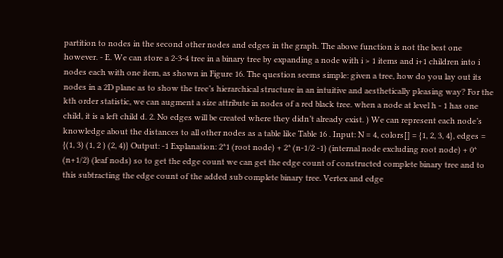partition to nodes in the second other nodes and edges in the graph. The above function is not the best one however. - E. We can store a 2-3-4 tree in a binary tree by expanding a node with i > 1 items and i+1 children into i nodes each with one item, as shown in Figure 16. The question seems simple: given a tree, how do you lay out its nodes in a 2D plane as to show the tree’s hierarchical structure in an intuitive and aesthetically pleasing way? For the kth order statistic, we can augment a size attribute in nodes of a red black tree. when a node at level h - 1 has one child, it is a left child d. 2. No edges will be created where they didn’t already exist. ) We can represent each node’s knowledge about the distances to all other nodes as a table like Table 16 . Input: N = 4, colors[] = {1, 2, 3, 4}, edges = {(1, 3) (1, 2 ) (2, 4)} Output: -1 Explanation: 2*1 (root node) + 2* (n-1/2 -1) (internal node excluding root node) + 0* (n+1/2) (leaf nods) so to get the edge count we can get the edge count of constructed complete binary tree and to this subtracting the edge count of the added sub complete binary tree. Vertex and edge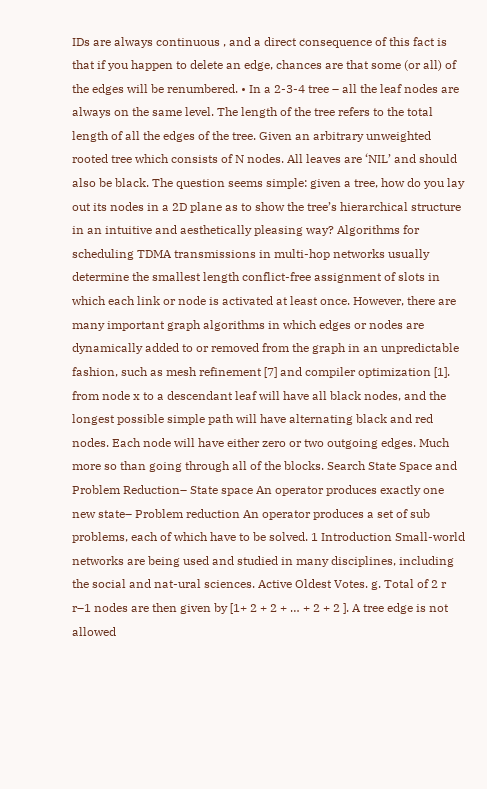IDs are always continuous , and a direct consequence of this fact is that if you happen to delete an edge, chances are that some (or all) of the edges will be renumbered. • In a 2-3-4 tree – all the leaf nodes are always on the same level. The length of the tree refers to the total length of all the edges of the tree. Given an arbitrary unweighted rooted tree which consists of N nodes. All leaves are ‘NIL’ and should also be black. The question seems simple: given a tree, how do you lay out its nodes in a 2D plane as to show the tree’s hierarchical structure in an intuitive and aesthetically pleasing way? Algorithms for scheduling TDMA transmissions in multi-hop networks usually determine the smallest length conflict-free assignment of slots in which each link or node is activated at least once. However, there are many important graph algorithms in which edges or nodes are dynamically added to or removed from the graph in an unpredictable fashion, such as mesh refinement [7] and compiler optimization [1]. from node x to a descendant leaf will have all black nodes, and the longest possible simple path will have alternating black and red nodes. Each node will have either zero or two outgoing edges. Much more so than going through all of the blocks. Search State Space and Problem Reduction– State space An operator produces exactly one new state– Problem reduction An operator produces a set of sub problems, each of which have to be solved. 1 Introduction Small-world networks are being used and studied in many disciplines, including the social and nat-ural sciences. Active Oldest Votes. g. Total of 2 r r–1 nodes are then given by [1+ 2 + 2 + … + 2 + 2 ]. A tree edge is not allowed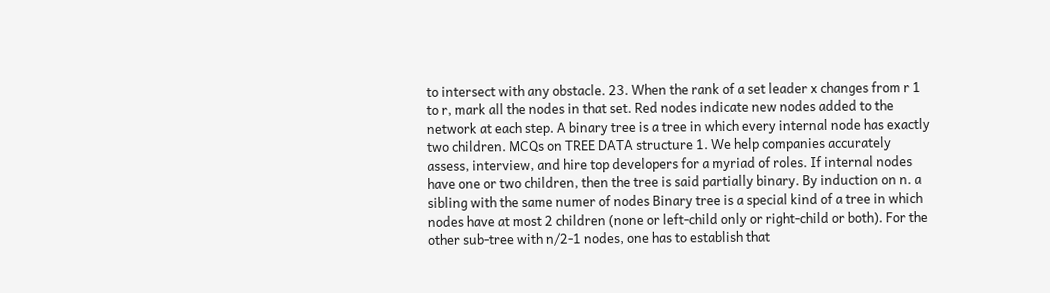to intersect with any obstacle. 23. When the rank of a set leader x changes from r 1 to r, mark all the nodes in that set. Red nodes indicate new nodes added to the network at each step. A binary tree is a tree in which every internal node has exactly two children. MCQs on TREE DATA structure 1. We help companies accurately assess, interview, and hire top developers for a myriad of roles. If internal nodes have one or two children, then the tree is said partially binary. By induction on n. a sibling with the same numer of nodes Binary tree is a special kind of a tree in which nodes have at most 2 children (none or left-child only or right-child or both). For the other sub-tree with n/2-1 nodes, one has to establish that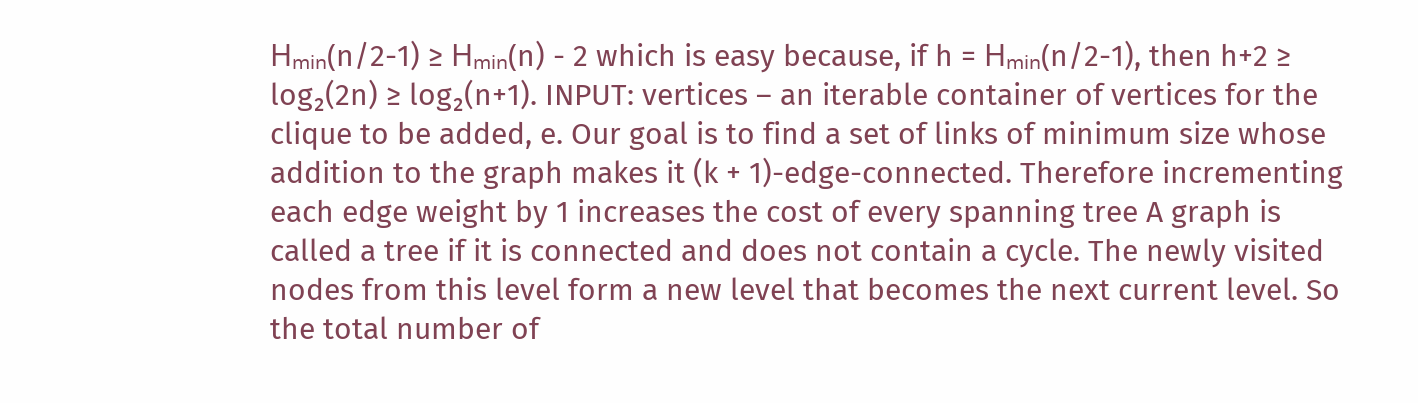Hₘᵢₙ(n/2-1) ≥ Hₘᵢₙ(n) - 2 which is easy because, if h = Hₘᵢₙ(n/2-1), then h+2 ≥ log₂(2n) ≥ log₂(n+1). INPUT: vertices – an iterable container of vertices for the clique to be added, e. Our goal is to find a set of links of minimum size whose addition to the graph makes it (k + 1)-edge-connected. Therefore incrementing each edge weight by 1 increases the cost of every spanning tree A graph is called a tree if it is connected and does not contain a cycle. The newly visited nodes from this level form a new level that becomes the next current level. So the total number of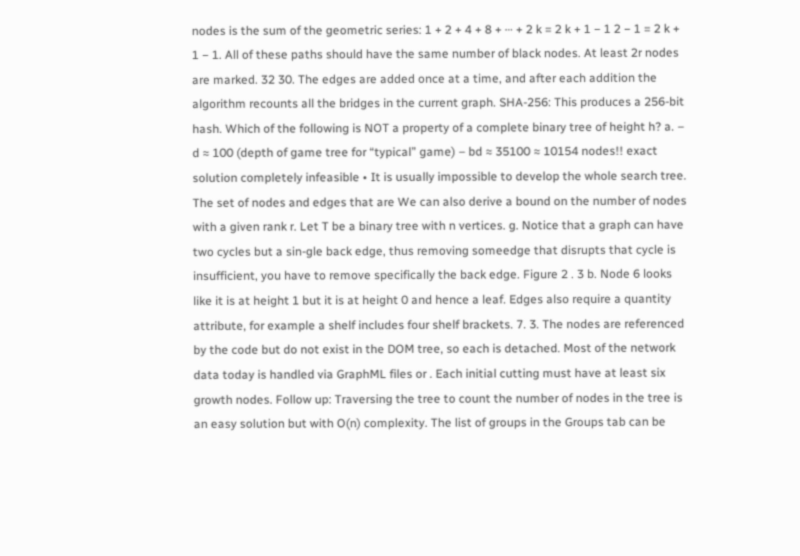nodes is the sum of the geometric series: 1 + 2 + 4 + 8 + ⋯ + 2 k = 2 k + 1 − 1 2 − 1 = 2 k + 1 − 1. All of these paths should have the same number of black nodes. At least 2r nodes are marked. 32 30. The edges are added once at a time, and after each addition the algorithm recounts all the bridges in the current graph. SHA-256: This produces a 256-bit hash. Which of the following is NOT a property of a complete binary tree of height h? a. – d ≈ 100 (depth of game tree for “typical” game) – bd ≈ 35100 ≈ 10154 nodes!! exact solution completely infeasible • It is usually impossible to develop the whole search tree. The set of nodes and edges that are We can also derive a bound on the number of nodes with a given rank r. Let T be a binary tree with n vertices. g. Notice that a graph can have two cycles but a sin-gle back edge, thus removing someedge that disrupts that cycle is insufficient, you have to remove specifically the back edge. Figure 2 . 3 b. Node 6 looks like it is at height 1 but it is at height 0 and hence a leaf. Edges also require a quantity attribute, for example a shelf includes four shelf brackets. 7. 3. The nodes are referenced by the code but do not exist in the DOM tree, so each is detached. Most of the network data today is handled via GraphML files or . Each initial cutting must have at least six growth nodes. Follow up: Traversing the tree to count the number of nodes in the tree is an easy solution but with O(n) complexity. The list of groups in the Groups tab can be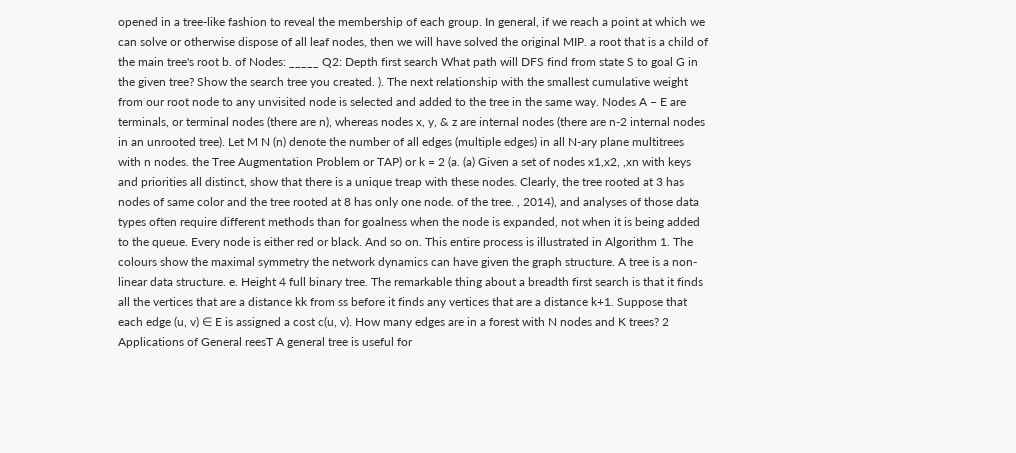opened in a tree-like fashion to reveal the membership of each group. In general, if we reach a point at which we can solve or otherwise dispose of all leaf nodes, then we will have solved the original MIP. a root that is a child of the main tree's root b. of Nodes: _____ Q2: Depth first search What path will DFS find from state S to goal G in the given tree? Show the search tree you created. ). The next relationship with the smallest cumulative weight from our root node to any unvisited node is selected and added to the tree in the same way. Nodes A – E are terminals, or terminal nodes (there are n), whereas nodes x, y, & z are internal nodes (there are n-2 internal nodes in an unrooted tree). Let M N (n) denote the number of all edges (multiple edges) in all N-ary plane multitrees with n nodes. the Tree Augmentation Problem or TAP) or k = 2 (a. (a) Given a set of nodes x1,x2, ,xn with keys and priorities all distinct, show that there is a unique treap with these nodes. Clearly, the tree rooted at 3 has nodes of same color and the tree rooted at 8 has only one node. of the tree. , 2014), and analyses of those data types often require different methods than for goalness when the node is expanded, not when it is being added to the queue. Every node is either red or black. And so on. This entire process is illustrated in Algorithm 1. The colours show the maximal symmetry the network dynamics can have given the graph structure. A tree is a non-linear data structure. e. Height 4 full binary tree. The remarkable thing about a breadth first search is that it finds all the vertices that are a distance kk from ss before it finds any vertices that are a distance k+1. Suppose that each edge (u, v) ∈ E is assigned a cost c(u, v). How many edges are in a forest with N nodes and K trees? 2 Applications of General reesT A general tree is useful for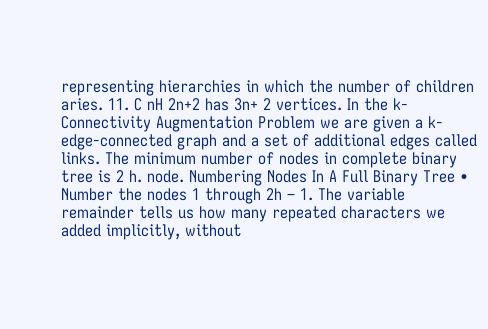representing hierarchies in which the number of children aries. 11. C nH 2n+2 has 3n+ 2 vertices. In the k-Connectivity Augmentation Problem we are given a k-edge-connected graph and a set of additional edges called links. The minimum number of nodes in complete binary tree is 2 h. node. Numbering Nodes In A Full Binary Tree • Number the nodes 1 through 2h – 1. The variable remainder tells us how many repeated characters we added implicitly, without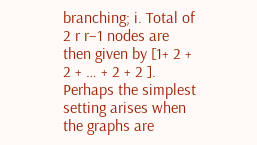branching; i. Total of 2 r r–1 nodes are then given by [1+ 2 + 2 + … + 2 + 2 ]. Perhaps the simplest setting arises when the graphs are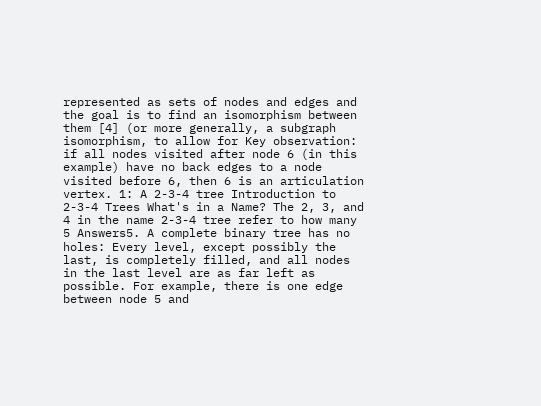represented as sets of nodes and edges and the goal is to find an isomorphism between them [4] (or more generally, a subgraph isomorphism, to allow for Key observation: if all nodes visited after node 6 (in this example) have no back edges to a node visited before 6, then 6 is an articulation vertex. 1: A 2-3-4 tree Introduction to 2-3-4 Trees What's in a Name? The 2, 3, and 4 in the name 2-3-4 tree refer to how many 5 Answers5. A complete binary tree has no holes: Every level, except possibly the last, is completely filled, and all nodes in the last level are as far left as possible. For example, there is one edge between node 5 and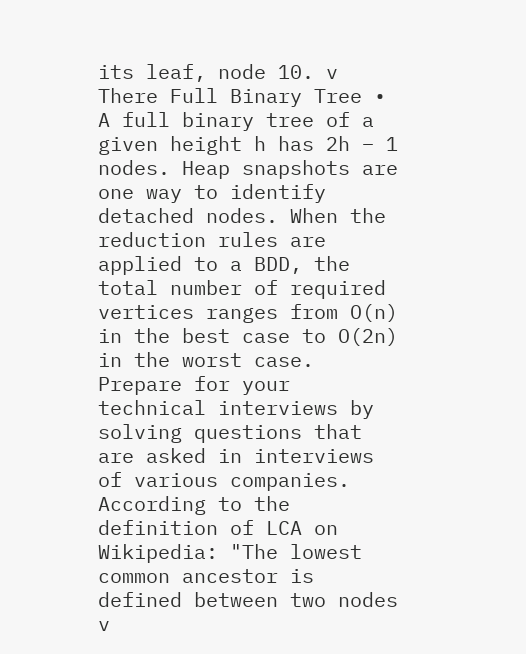its leaf, node 10. v There Full Binary Tree • A full binary tree of a given height h has 2h – 1 nodes. Heap snapshots are one way to identify detached nodes. When the reduction rules are applied to a BDD, the total number of required vertices ranges from O(n) in the best case to O(2n) in the worst case. Prepare for your technical interviews by solving questions that are asked in interviews of various companies. According to the definition of LCA on Wikipedia: "The lowest common ancestor is defined between two nodes v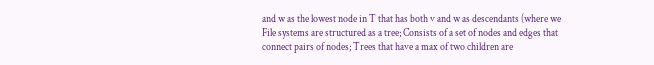and w as the lowest node in T that has both v and w as descendants (where we File systems are structured as a tree; Consists of a set of nodes and edges that connect pairs of nodes; Trees that have a max of two children are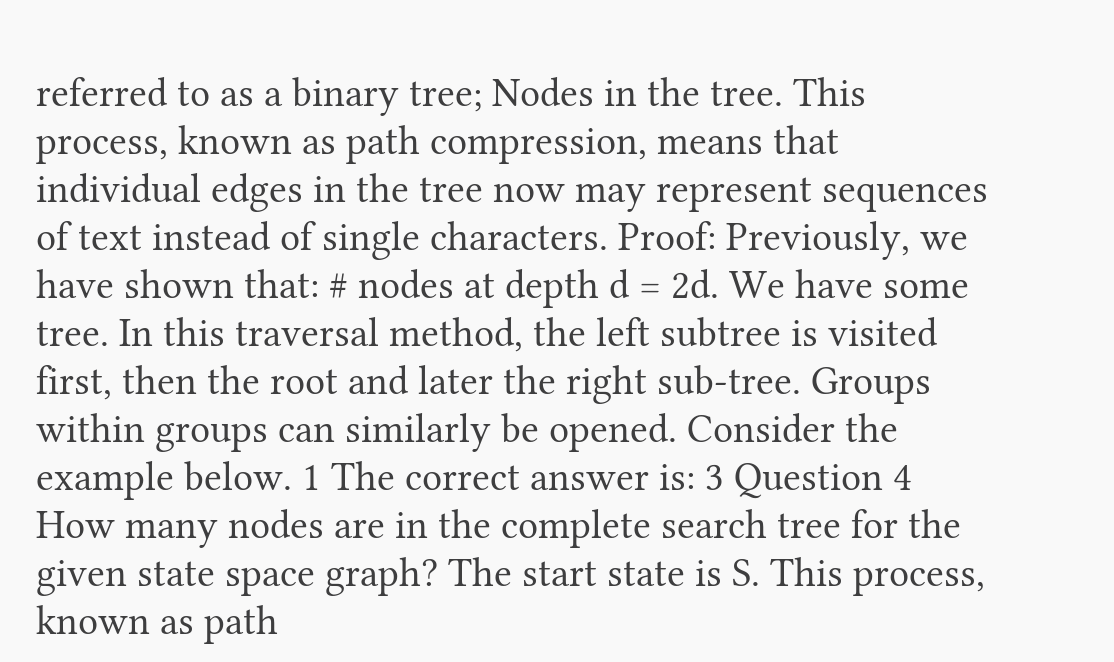referred to as a binary tree; Nodes in the tree. This process, known as path compression, means that individual edges in the tree now may represent sequences of text instead of single characters. Proof: Previously, we have shown that: # nodes at depth d = 2d. We have some tree. In this traversal method, the left subtree is visited first, then the root and later the right sub-tree. Groups within groups can similarly be opened. Consider the example below. 1 The correct answer is: 3 Question 4 How many nodes are in the complete search tree for the given state space graph? The start state is S. This process, known as path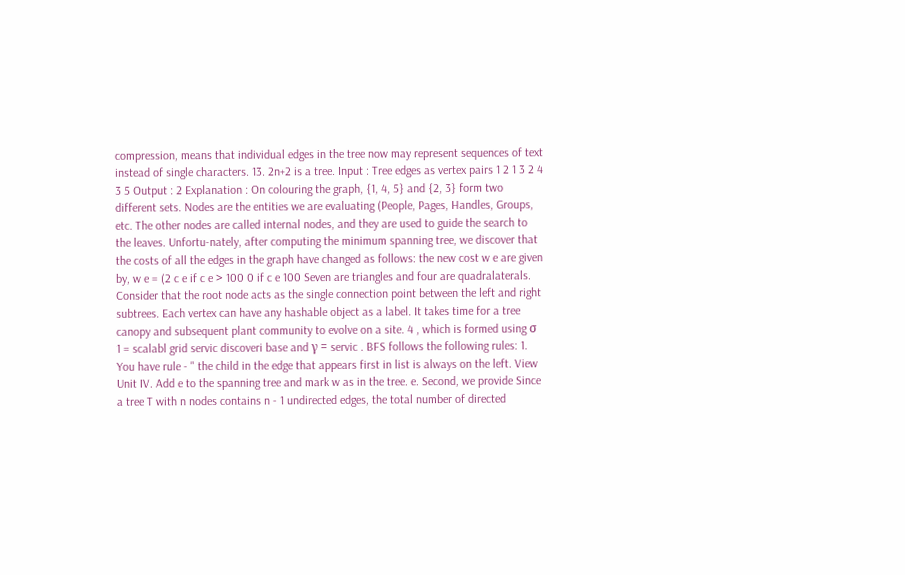compression, means that individual edges in the tree now may represent sequences of text instead of single characters. 13. 2n+2 is a tree. Input : Tree edges as vertex pairs 1 2 1 3 2 4 3 5 Output : 2 Explanation : On colouring the graph, {1, 4, 5} and {2, 3} form two different sets. Nodes are the entities we are evaluating (People, Pages, Handles, Groups, etc. The other nodes are called internal nodes, and they are used to guide the search to the leaves. Unfortu-nately, after computing the minimum spanning tree, we discover that the costs of all the edges in the graph have changed as follows: the new cost w e are given by, w e = (2 c e if c e > 100 0 if c e 100 Seven are triangles and four are quadralaterals. Consider that the root node acts as the single connection point between the left and right subtrees. Each vertex can have any hashable object as a label. It takes time for a tree canopy and subsequent plant community to evolve on a site. 4 , which is formed using σ 1 = scalabl grid servic discoveri base and γ = servic . BFS follows the following rules: 1. You have rule - " the child in the edge that appears first in list is always on the left. View Unit IV. Add e to the spanning tree and mark w as in the tree. e. Second, we provide Since a tree T with n nodes contains n - 1 undirected edges, the total number of directed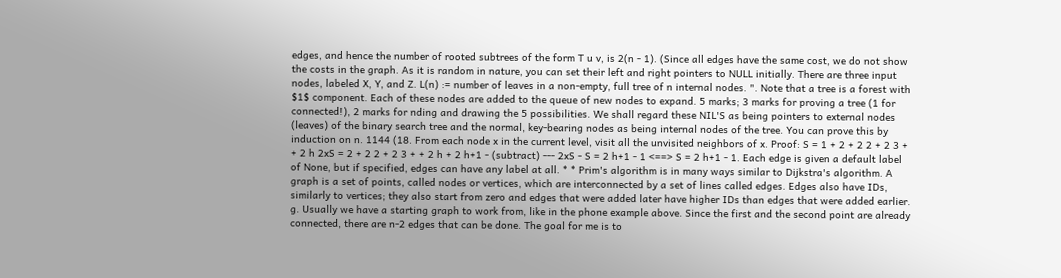edges, and hence the number of rooted subtrees of the form T u v, is 2(n - 1). (Since all edges have the same cost, we do not show the costs in the graph. As it is random in nature, you can set their left and right pointers to NULL initially. There are three input nodes, labeled X, Y, and Z. L(n) := number of leaves in a non-empty, full tree of n internal nodes. ". Note that a tree is a forest with $1$ component. Each of these nodes are added to the queue of new nodes to expand. 5 marks; 3 marks for proving a tree (1 for connected!), 2 marks for nding and drawing the 5 possibilities. We shall regard these NIL'S as being pointers to external nodes (leaves) of the binary search tree and the normal, key-bearing nodes as being internal nodes of the tree. You can prove this by induction on n. 1144 (18. From each node x in the current level, visit all the unvisited neighbors of x. Proof: S = 1 + 2 + 2 2 + 2 3 + + 2 h 2xS = 2 + 2 2 + 2 3 + + 2 h + 2 h+1 - (subtract) --- 2xS - S = 2 h+1 - 1 <==> S = 2 h+1 - 1. Each edge is given a default label of None, but if specified, edges can have any label at all. * * Prim's algorithm is in many ways similar to Dijkstra's algorithm. A graph is a set of points, called nodes or vertices, which are interconnected by a set of lines called edges. Edges also have IDs, similarly to vertices; they also start from zero and edges that were added later have higher IDs than edges that were added earlier. g. Usually we have a starting graph to work from, like in the phone example above. Since the first and the second point are already connected, there are n-2 edges that can be done. The goal for me is to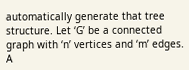automatically generate that tree structure. Let ‘G’ be a connected graph with ‘n’ vertices and ‘m’ edges. A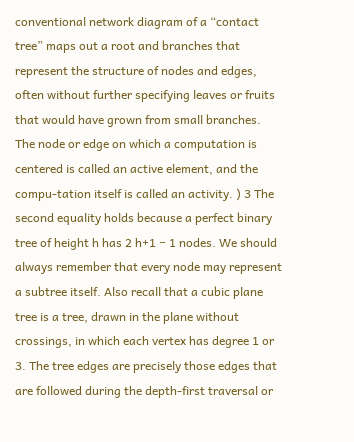conventional network diagram of a “contact tree” maps out a root and branches that represent the structure of nodes and edges, often without further specifying leaves or fruits that would have grown from small branches. The node or edge on which a computation is centered is called an active element, and the compu-tation itself is called an activity. ) 3 The second equality holds because a perfect binary tree of height h has 2 h+1 − 1 nodes. We should always remember that every node may represent a subtree itself. Also recall that a cubic plane tree is a tree, drawn in the plane without crossings, in which each vertex has degree 1 or 3. The tree edges are precisely those edges that are followed during the depth-first traversal or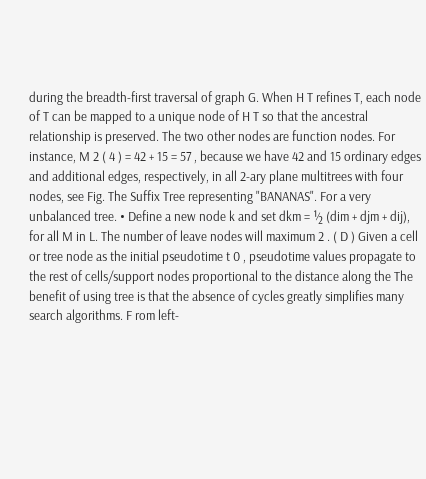during the breadth-first traversal of graph G. When H T refines T, each node of T can be mapped to a unique node of H T so that the ancestral relationship is preserved. The two other nodes are function nodes. For instance, M 2 ( 4 ) = 42 + 15 = 57 , because we have 42 and 15 ordinary edges and additional edges, respectively, in all 2-ary plane multitrees with four nodes, see Fig. The Suffix Tree representing "BANANAS". For a very unbalanced tree. • Define a new node k and set dkm = ½ (dim + djm + dij), for all M in L. The number of leave nodes will maximum 2 . ( D ) Given a cell or tree node as the initial pseudotime t 0 , pseudotime values propagate to the rest of cells/support nodes proportional to the distance along the The benefit of using tree is that the absence of cycles greatly simplifies many search algorithms. F rom left-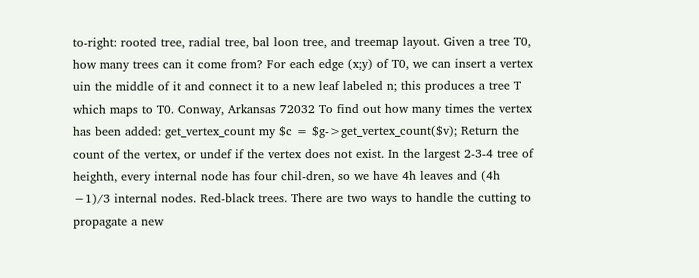to-right: rooted tree, radial tree, bal loon tree, and treemap layout. Given a tree T0, how many trees can it come from? For each edge (x;y) of T0, we can insert a vertex uin the middle of it and connect it to a new leaf labeled n; this produces a tree T which maps to T0. Conway, Arkansas 72032 To find out how many times the vertex has been added: get_vertex_count my $c = $g->get_vertex_count($v); Return the count of the vertex, or undef if the vertex does not exist. In the largest 2-3-4 tree of heighth, every internal node has four chil-dren, so we have 4h leaves and (4h −1)/3 internal nodes. Red-black trees. There are two ways to handle the cutting to propagate a new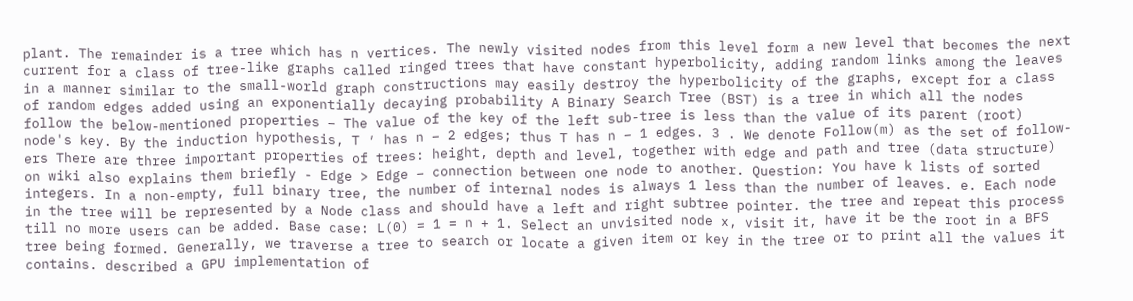plant. The remainder is a tree which has n vertices. The newly visited nodes from this level form a new level that becomes the next current for a class of tree-like graphs called ringed trees that have constant hyperbolicity, adding random links among the leaves in a manner similar to the small-world graph constructions may easily destroy the hyperbolicity of the graphs, except for a class of random edges added using an exponentially decaying probability A Binary Search Tree (BST) is a tree in which all the nodes follow the below-mentioned properties − The value of the key of the left sub-tree is less than the value of its parent (root) node's key. By the induction hypothesis, T ′ has n − 2 edges; thus T has n − 1 edges. 3 . We denote Follow(m) as the set of follow-ers There are three important properties of trees: height, depth and level, together with edge and path and tree (data structure) on wiki also explains them briefly - Edge > Edge – connection between one node to another. Question: You have k lists of sorted integers. In a non-empty, full binary tree, the number of internal nodes is always 1 less than the number of leaves. e. Each node in the tree will be represented by a Node class and should have a left and right subtree pointer. the tree and repeat this process till no more users can be added. Base case: L(0) = 1 = n + 1. Select an unvisited node x, visit it, have it be the root in a BFS tree being formed. Generally, we traverse a tree to search or locate a given item or key in the tree or to print all the values it contains. described a GPU implementation of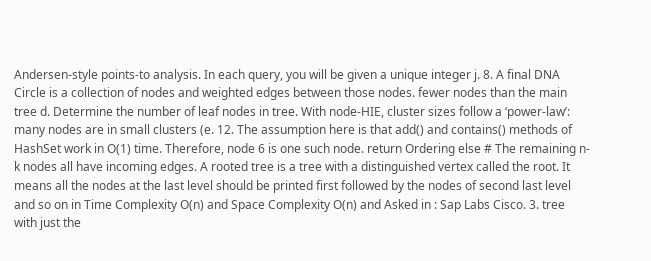Andersen-style points-to analysis. In each query, you will be given a unique integer j. 8. A final DNA Circle is a collection of nodes and weighted edges between those nodes. fewer nodes than the main tree d. Determine the number of leaf nodes in tree. With node-HIE, cluster sizes follow a ‘power-law’: many nodes are in small clusters (e. 12. The assumption here is that add() and contains() methods of HashSet work in O(1) time. Therefore, node 6 is one such node. return Ordering else # The remaining n-k nodes all have incoming edges. A rooted tree is a tree with a distinguished vertex called the root. It means all the nodes at the last level should be printed first followed by the nodes of second last level and so on in Time Complexity O(n) and Space Complexity O(n) and Asked in : Sap Labs Cisco. 3. tree with just the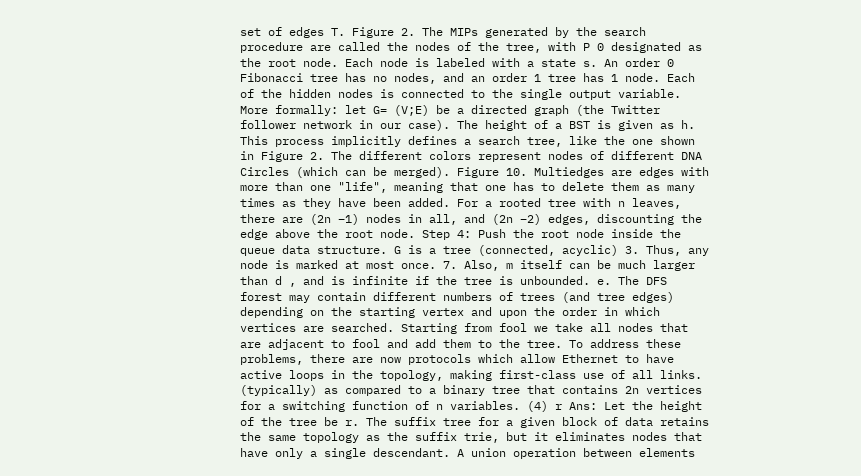set of edges T. Figure 2. The MIPs generated by the search procedure are called the nodes of the tree, with P 0 designated as the root node. Each node is labeled with a state s. An order 0 Fibonacci tree has no nodes, and an order 1 tree has 1 node. Each of the hidden nodes is connected to the single output variable. More formally: let G= (V;E) be a directed graph (the Twitter follower network in our case). The height of a BST is given as h. This process implicitly defines a search tree, like the one shown in Figure 2. The different colors represent nodes of different DNA Circles (which can be merged). Figure 10. Multiedges are edges with more than one "life", meaning that one has to delete them as many times as they have been added. For a rooted tree with n leaves, there are (2n −1) nodes in all, and (2n −2) edges, discounting the edge above the root node. Step 4: Push the root node inside the queue data structure. G is a tree (connected, acyclic) 3. Thus, any node is marked at most once. 7. Also, m itself can be much larger than d , and is infinite if the tree is unbounded. e. The DFS forest may contain different numbers of trees (and tree edges) depending on the starting vertex and upon the order in which vertices are searched. Starting from fool we take all nodes that are adjacent to fool and add them to the tree. To address these problems, there are now protocols which allow Ethernet to have active loops in the topology, making first-class use of all links. (typically) as compared to a binary tree that contains 2n vertices for a switching function of n variables. (4) r Ans: Let the height of the tree be r. The suffix tree for a given block of data retains the same topology as the suffix trie, but it eliminates nodes that have only a single descendant. A union operation between elements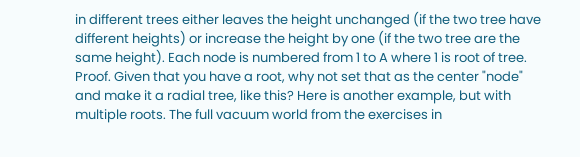in different trees either leaves the height unchanged (if the two tree have different heights) or increase the height by one (if the two tree are the same height). Each node is numbered from 1 to A where 1 is root of tree. Proof. Given that you have a root, why not set that as the center "node" and make it a radial tree, like this? Here is another example, but with multiple roots. The full vacuum world from the exercises in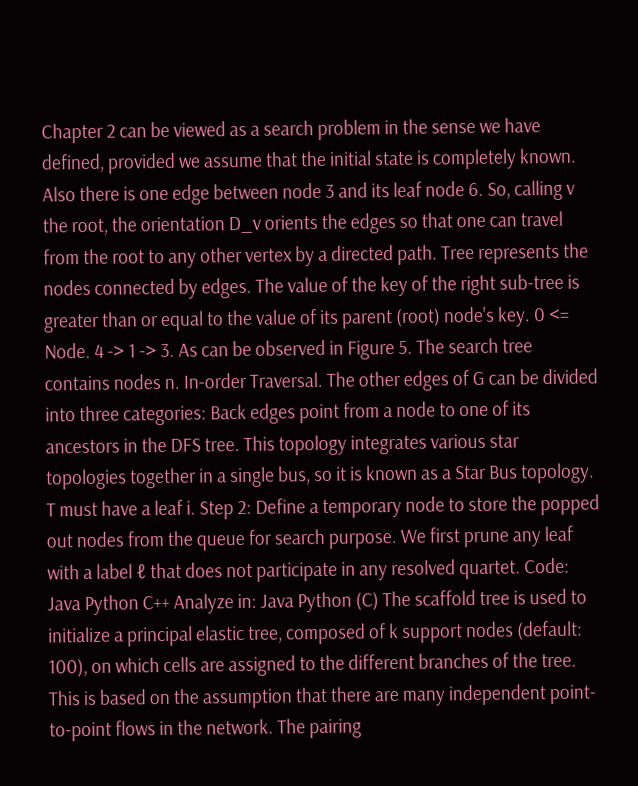Chapter 2 can be viewed as a search problem in the sense we have defined, provided we assume that the initial state is completely known. Also there is one edge between node 3 and its leaf node 6. So, calling v the root, the orientation D_v orients the edges so that one can travel from the root to any other vertex by a directed path. Tree represents the nodes connected by edges. The value of the key of the right sub-tree is greater than or equal to the value of its parent (root) node's key. 0 <= Node. 4 -> 1 -> 3. As can be observed in Figure 5. The search tree contains nodes n. In-order Traversal. The other edges of G can be divided into three categories: Back edges point from a node to one of its ancestors in the DFS tree. This topology integrates various star topologies together in a single bus, so it is known as a Star Bus topology. T must have a leaf i. Step 2: Define a temporary node to store the popped out nodes from the queue for search purpose. We first prune any leaf with a label ℓ that does not participate in any resolved quartet. Code: Java Python C++ Analyze in: Java Python (C) The scaffold tree is used to initialize a principal elastic tree, composed of k support nodes (default: 100), on which cells are assigned to the different branches of the tree. This is based on the assumption that there are many independent point-to-point flows in the network. The pairing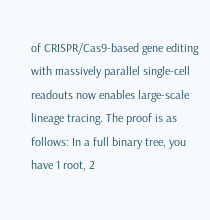of CRISPR/Cas9-based gene editing with massively parallel single-cell readouts now enables large-scale lineage tracing. The proof is as follows: In a full binary tree, you have 1 root, 2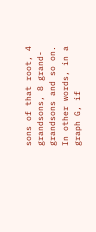sons of that root, 4 grandsons, 8 grand-grandsons and so on. In other words, in a graph G, if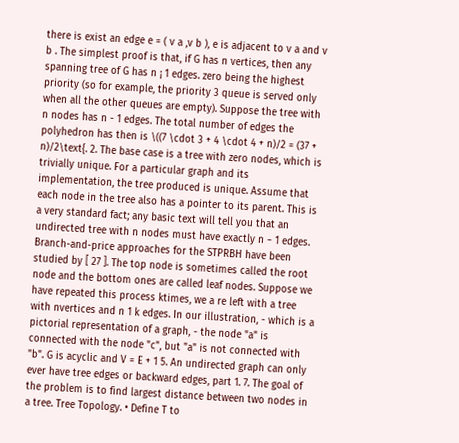there is exist an edge e = ( v a ,v b ), e is adjacent to v a and v b . The simplest proof is that, if G has n vertices, then any spanning tree of G has n ¡ 1 edges. zero being the highest priority (so for example, the priority 3 queue is served only when all the other queues are empty). Suppose the tree with n nodes has n - 1 edges. The total number of edges the polyhedron has then is \((7 \cdot 3 + 4 \cdot 4 + n)/2 = (37 + n)/2\text{. 2. The base case is a tree with zero nodes, which is trivially unique. For a particular graph and its implementation, the tree produced is unique. Assume that each node in the tree also has a pointer to its parent. This is a very standard fact; any basic text will tell you that an undirected tree with n nodes must have exactly n − 1 edges. Branch-and-price approaches for the STPRBH have been studied by [ 27 ]. The top node is sometimes called the root node and the bottom ones are called leaf nodes. Suppose we have repeated this process ktimes, we a re left with a tree with nvertices and n 1 k edges. In our illustration, - which is a pictorial representation of a graph, - the node "a" is connected with the node "c", but "a" is not connected with "b". G is acyclic and V = E + 1 5. An undirected graph can only ever have tree edges or backward edges, part 1. 7. The goal of the problem is to find largest distance between two nodes in a tree. Tree Topology. • Define T to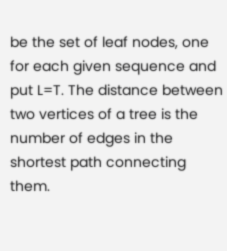be the set of leaf nodes, one for each given sequence and put L=T. The distance between two vertices of a tree is the number of edges in the shortest path connecting them.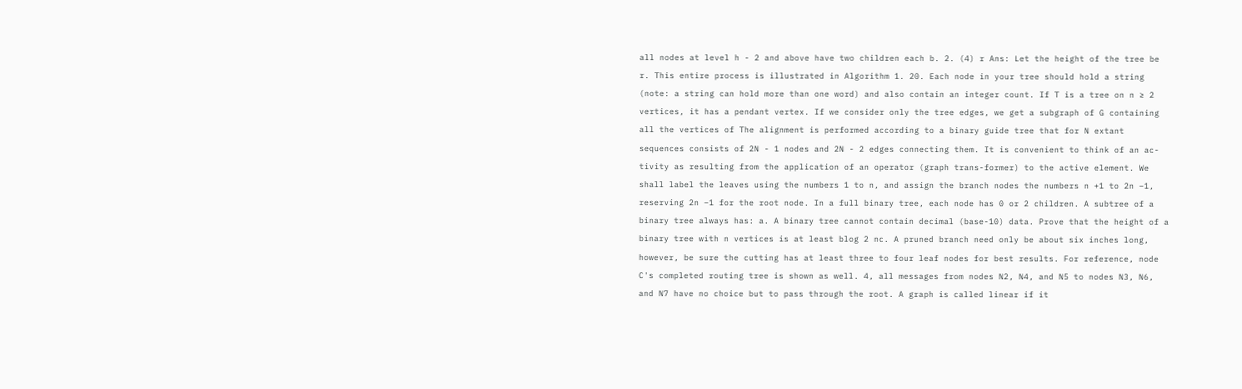all nodes at level h - 2 and above have two children each b. 2. (4) r Ans: Let the height of the tree be r. This entire process is illustrated in Algorithm 1. 20. Each node in your tree should hold a string (note: a string can hold more than one word) and also contain an integer count. If T is a tree on n ≥ 2 vertices, it has a pendant vertex. If we consider only the tree edges, we get a subgraph of G containing all the vertices of The alignment is performed according to a binary guide tree that for N extant sequences consists of 2N - 1 nodes and 2N - 2 edges connecting them. It is convenient to think of an ac-tivity as resulting from the application of an operator (graph trans-former) to the active element. We shall label the leaves using the numbers 1 to n, and assign the branch nodes the numbers n +1 to 2n −1, reserving 2n −1 for the root node. In a full binary tree, each node has 0 or 2 children. A subtree of a binary tree always has: a. A binary tree cannot contain decimal (base-10) data. Prove that the height of a binary tree with n vertices is at least blog 2 nc. A pruned branch need only be about six inches long, however, be sure the cutting has at least three to four leaf nodes for best results. For reference, node C's completed routing tree is shown as well. 4, all messages from nodes N2, N4, and N5 to nodes N3, N6, and N7 have no choice but to pass through the root. A graph is called linear if it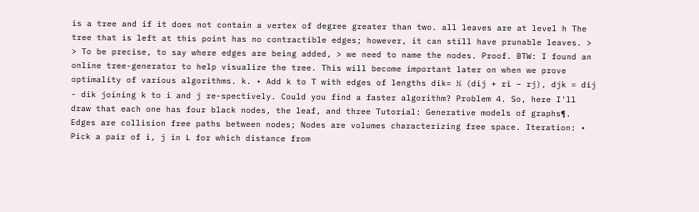is a tree and if it does not contain a vertex of degree greater than two. all leaves are at level h The tree that is left at this point has no contractible edges; however, it can still have prunable leaves. > > To be precise, to say where edges are being added, > we need to name the nodes. Proof. BTW: I found an online tree-generator to help visualize the tree. This will become important later on when we prove optimality of various algorithms. k. • Add k to T with edges of lengths dik= ½ (dij + ri – rj), djk = dij - dik joining k to i and j re-spectively. Could you find a faster algorithm? Problem 4. So, here I'll draw that each one has four black nodes, the leaf, and three Tutorial: Generative models of graphs¶. Edges are collision free paths between nodes; Nodes are volumes characterizing free space. Iteration: • Pick a pair of i, j in L for which distance from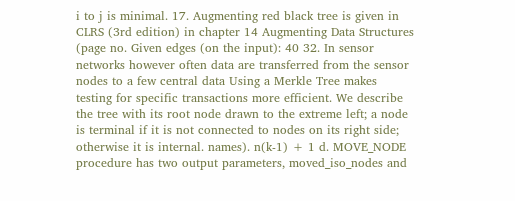i to j is minimal. 17. Augmenting red black tree is given in CLRS (3rd edition) in chapter 14 Augmenting Data Structures (page no. Given edges (on the input): 40 32. In sensor networks however often data are transferred from the sensor nodes to a few central data Using a Merkle Tree makes testing for specific transactions more efficient. We describe the tree with its root node drawn to the extreme left; a node is terminal if it is not connected to nodes on its right side; otherwise it is internal. names). n(k-1) + 1 d. MOVE_NODE procedure has two output parameters, moved_iso_nodes and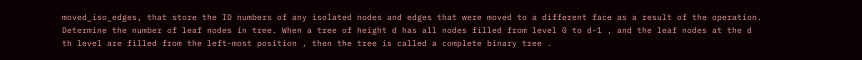moved_iso_edges, that store the ID numbers of any isolated nodes and edges that were moved to a different face as a result of the operation. Determine the number of leaf nodes in tree. When a tree of height d has all nodes filled from level 0 to d-1 , and the leaf nodes at the d th level are filled from the left-most position , then the tree is called a complete binary tree .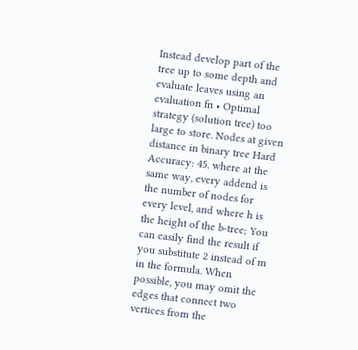Instead develop part of the tree up to some depth and evaluate leaves using an evaluation fn • Optimal strategy (solution tree) too large to store. Nodes at given distance in binary tree Hard Accuracy: 45. where at the same way, every addend is the number of nodes for every level, and where h is the height of the b-tree; You can easily find the result if you substitute 2 instead of m in the formula. When possible, you may omit the edges that connect two vertices from the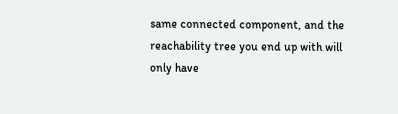same connected component, and the reachability tree you end up with will only have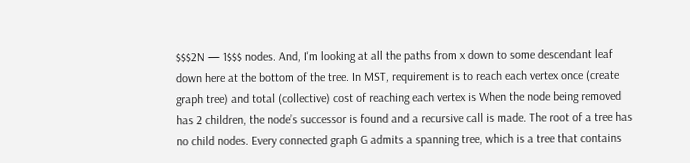$$$2N — 1$$$ nodes. And, I'm looking at all the paths from x down to some descendant leaf down here at the bottom of the tree. In MST, requirement is to reach each vertex once (create graph tree) and total (collective) cost of reaching each vertex is When the node being removed has 2 children, the node’s successor is found and a recursive call is made. The root of a tree has no child nodes. Every connected graph G admits a spanning tree, which is a tree that contains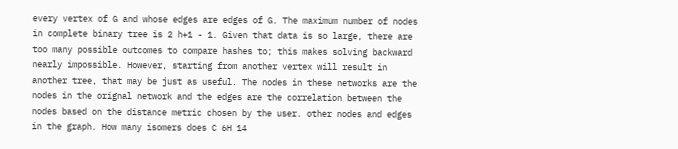every vertex of G and whose edges are edges of G. The maximum number of nodes in complete binary tree is 2 h+1 - 1. Given that data is so large, there are too many possible outcomes to compare hashes to; this makes solving backward nearly impossible. However, starting from another vertex will result in another tree, that may be just as useful. The nodes in these networks are the nodes in the orignal network and the edges are the correlation between the nodes based on the distance metric chosen by the user. other nodes and edges in the graph. How many isomers does C 6H 14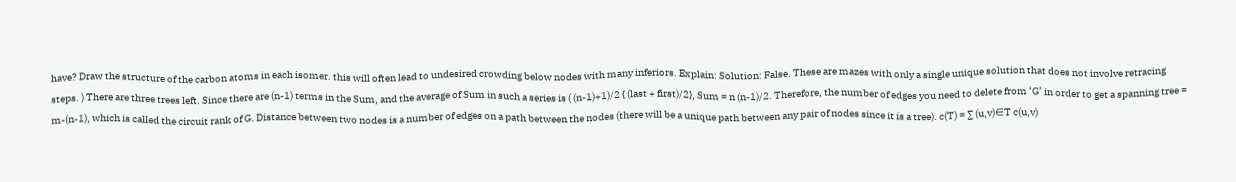have? Draw the structure of the carbon atoms in each isomer. this will often lead to undesired crowding below nodes with many inferiors. Explain: Solution: False. These are mazes with only a single unique solution that does not involve retracing steps. ) There are three trees left. Since there are (n-1) terms in the Sum, and the average of Sum in such a series is ( (n-1)+1)/2 { (last + first)/2}, Sum = n (n-1)/2. Therefore, the number of edges you need to delete from ‘G’ in order to get a spanning tree = m-(n-1), which is called the circuit rank of G. Distance between two nodes is a number of edges on a path between the nodes (there will be a unique path between any pair of nodes since it is a tree). c(T) = ∑ (u,v)∈T c(u,v)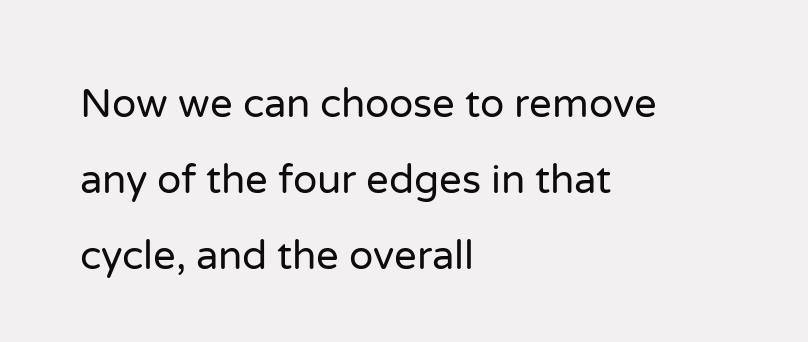Now we can choose to remove any of the four edges in that cycle, and the overall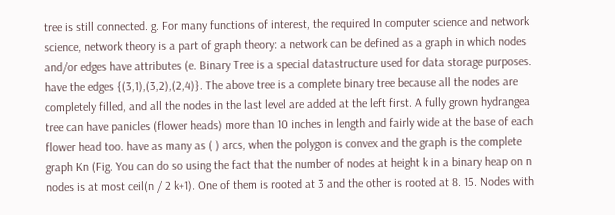tree is still connected. g. For many functions of interest, the required In computer science and network science, network theory is a part of graph theory: a network can be defined as a graph in which nodes and/or edges have attributes (e. Binary Tree is a special datastructure used for data storage purposes. have the edges {(3,1),(3,2),(2,4)}. The above tree is a complete binary tree because all the nodes are completely filled, and all the nodes in the last level are added at the left first. A fully grown hydrangea tree can have panicles (flower heads) more than 10 inches in length and fairly wide at the base of each flower head too. have as many as ( ) arcs, when the polygon is convex and the graph is the complete graph Kn (Fig. You can do so using the fact that the number of nodes at height k in a binary heap on n nodes is at most ceil(n / 2 k+1). One of them is rooted at 3 and the other is rooted at 8. 15. Nodes with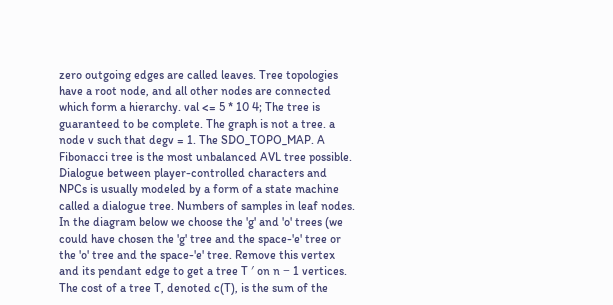zero outgoing edges are called leaves. Tree topologies have a root node, and all other nodes are connected which form a hierarchy. val <= 5 * 10 4; The tree is guaranteed to be complete. The graph is not a tree. a node v such that degv = 1. The SDO_TOPO_MAP. A Fibonacci tree is the most unbalanced AVL tree possible. Dialogue between player-controlled characters and NPCs is usually modeled by a form of a state machine called a dialogue tree. Numbers of samples in leaf nodes. In the diagram below we choose the 'g' and 'o' trees (we could have chosen the 'g' tree and the space-'e' tree or the 'o' tree and the space-'e' tree. Remove this vertex and its pendant edge to get a tree T ′ on n − 1 vertices. The cost of a tree T, denoted c(T), is the sum of the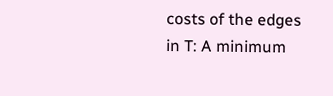costs of the edges in T: A minimum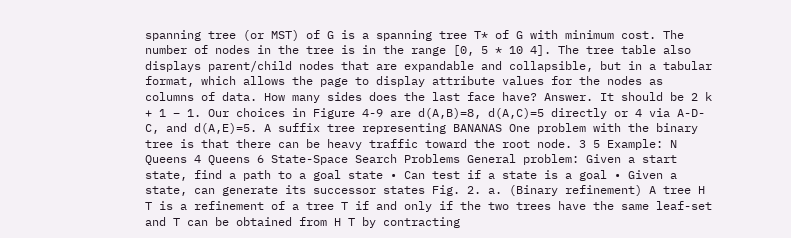spanning tree (or MST) of G is a spanning tree T* of G with minimum cost. The number of nodes in the tree is in the range [0, 5 * 10 4]. The tree table also displays parent/child nodes that are expandable and collapsible, but in a tabular format, which allows the page to display attribute values for the nodes as columns of data. How many sides does the last face have? Answer. It should be 2 k + 1 − 1. Our choices in Figure 4-9 are d(A,B)=8, d(A,C)=5 directly or 4 via A-D-C, and d(A,E)=5. A suffix tree representing BANANAS One problem with the binary tree is that there can be heavy traffic toward the root node. 3 5 Example: N Queens 4 Queens 6 State-Space Search Problems General problem: Given a start state, find a path to a goal state • Can test if a state is a goal • Given a state, can generate its successor states Fig. 2. a. (Binary refinement) A tree H T is a refinement of a tree T if and only if the two trees have the same leaf-set and T can be obtained from H T by contracting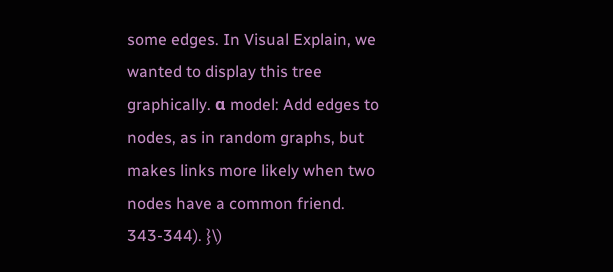some edges. In Visual Explain, we wanted to display this tree graphically. α model: Add edges to nodes, as in random graphs, but makes links more likely when two nodes have a common friend. 343-344). }\)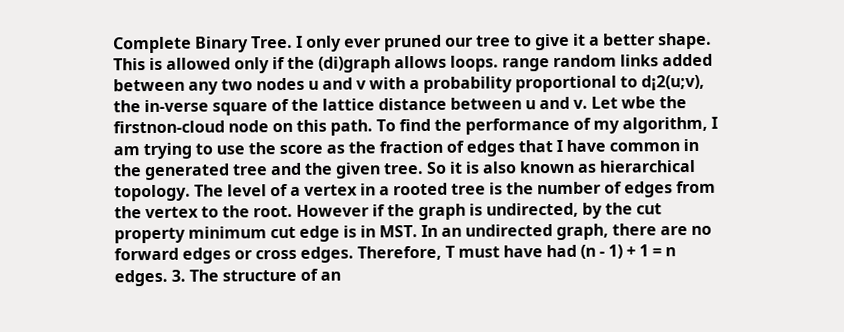Complete Binary Tree. I only ever pruned our tree to give it a better shape. This is allowed only if the (di)graph allows loops. range random links added between any two nodes u and v with a probability proportional to d¡2(u;v), the in-verse square of the lattice distance between u and v. Let wbe the firstnon-cloud node on this path. To find the performance of my algorithm, I am trying to use the score as the fraction of edges that I have common in the generated tree and the given tree. So it is also known as hierarchical topology. The level of a vertex in a rooted tree is the number of edges from the vertex to the root. However if the graph is undirected, by the cut property minimum cut edge is in MST. In an undirected graph, there are no forward edges or cross edges. Therefore, T must have had (n - 1) + 1 = n edges. 3. The structure of an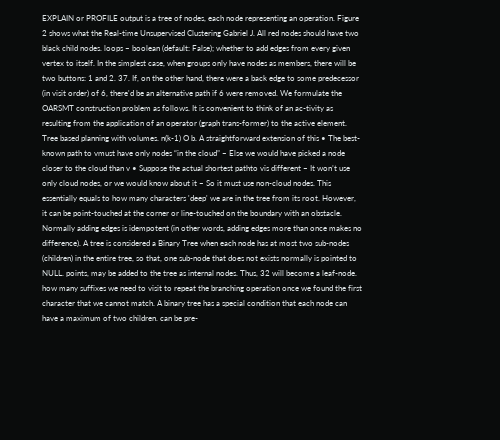EXPLAIN or PROFILE output is a tree of nodes, each node representing an operation. Figure 2 shows what the Real-time Unsupervised Clustering Gabriel J. All red nodes should have two black child nodes. loops – boolean (default: False); whether to add edges from every given vertex to itself. In the simplest case, when groups only have nodes as members, there will be two buttons: 1 and 2. 37. If, on the other hand, there were a back edge to some predecessor (in visit order) of 6, there'd be an alternative path if 6 were removed. We formulate the OARSMT construction problem as follows. It is convenient to think of an ac-tivity as resulting from the application of an operator (graph trans-former) to the active element. Tree based planning with volumes. n(k-1) O b. A straightforward extension of this • The best-known path to vmust have only nodes “in the cloud” – Else we would have picked a node closer to the cloud than v • Suppose the actual shortest pathto vis different – It won’t use only cloud nodes, or we would know about it – So it must use non-cloud nodes. This essentially equals to how many characters 'deep' we are in the tree from its root. However, it can be point-touched at the corner or line-touched on the boundary with an obstacle. Normally adding edges is idempotent (in other words, adding edges more than once makes no difference). A tree is considered a Binary Tree when each node has at most two sub-nodes (children) in the entire tree, so that, one sub-node that does not exists normally is pointed to NULL. points, may be added to the tree as internal nodes. Thus, 32 will become a leaf-node. how many suffixes we need to visit to repeat the branching operation once we found the first character that we cannot match. A binary tree has a special condition that each node can have a maximum of two children. can be pre-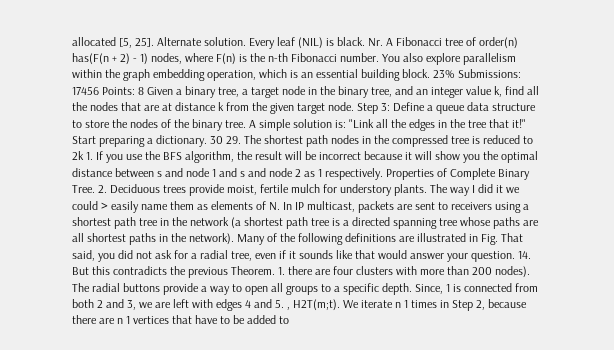allocated [5, 25]. Alternate solution. Every leaf (NIL) is black. Nr. A Fibonacci tree of order(n) has(F(n + 2) - 1) nodes, where F(n) is the n-th Fibonacci number. You also explore parallelism within the graph embedding operation, which is an essential building block. 23% Submissions: 17456 Points: 8 Given a binary tree, a target node in the binary tree, and an integer value k, find all the nodes that are at distance k from the given target node. Step 3: Define a queue data structure to store the nodes of the binary tree. A simple solution is: "Link all the edges in the tree that it!" Start preparing a dictionary. 30 29. The shortest path nodes in the compressed tree is reduced to 2k 1. If you use the BFS algorithm, the result will be incorrect because it will show you the optimal distance between s and node 1 and s and node 2 as 1 respectively. Properties of Complete Binary Tree. 2. Deciduous trees provide moist, fertile mulch for understory plants. The way I did it we could > easily name them as elements of N. In IP multicast, packets are sent to receivers using a shortest path tree in the network (a shortest path tree is a directed spanning tree whose paths are all shortest paths in the network). Many of the following definitions are illustrated in Fig. That said, you did not ask for a radial tree, even if it sounds like that would answer your question. 14. But this contradicts the previous Theorem. 1. there are four clusters with more than 200 nodes). The radial buttons provide a way to open all groups to a specific depth. Since, 1 is connected from both 2 and 3, we are left with edges 4 and 5. , H2T(m;t). We iterate n 1 times in Step 2, because there are n 1 vertices that have to be added to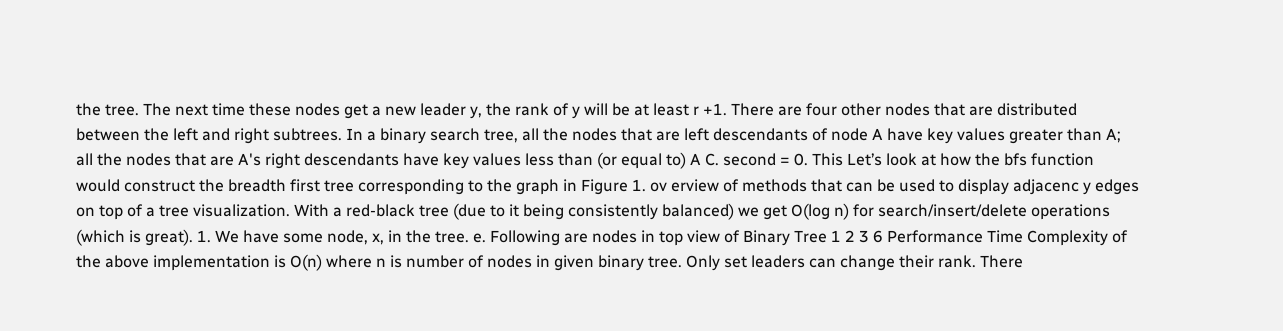the tree. The next time these nodes get a new leader y, the rank of y will be at least r +1. There are four other nodes that are distributed between the left and right subtrees. In a binary search tree, all the nodes that are left descendants of node A have key values greater than A; all the nodes that are A's right descendants have key values less than (or equal to) A C. second = 0. This Let’s look at how the bfs function would construct the breadth first tree corresponding to the graph in Figure 1. ov erview of methods that can be used to display adjacenc y edges on top of a tree visualization. With a red-black tree (due to it being consistently balanced) we get O(log n) for search/insert/delete operations (which is great). 1. We have some node, x, in the tree. e. Following are nodes in top view of Binary Tree 1 2 3 6 Performance Time Complexity of the above implementation is O(n) where n is number of nodes in given binary tree. Only set leaders can change their rank. There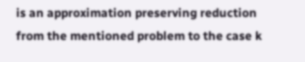is an approximation preserving reduction from the mentioned problem to the case k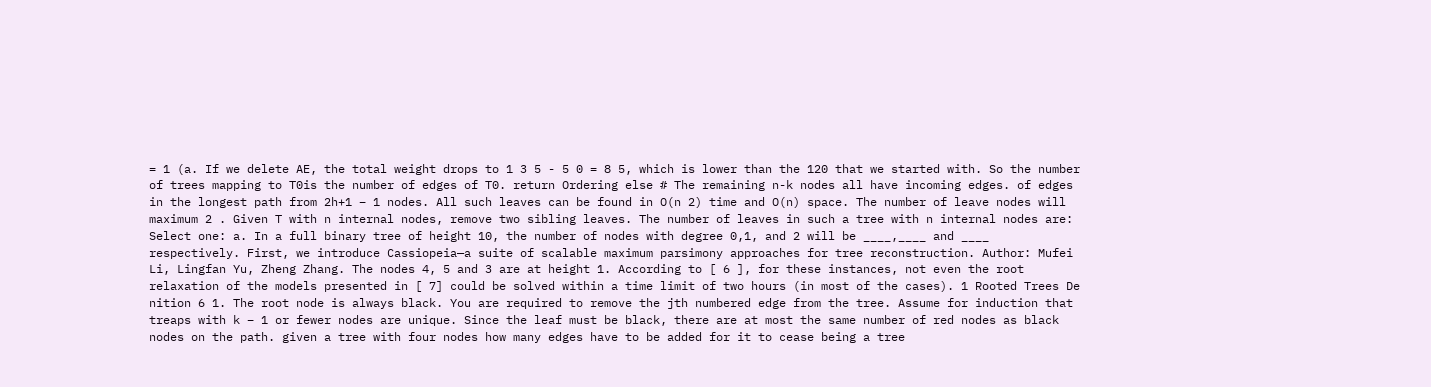= 1 (a. If we delete AE, the total weight drops to 1 3 5 - 5 0 = 8 5, which is lower than the 120 that we started with. So the number of trees mapping to T0is the number of edges of T0. return Ordering else # The remaining n-k nodes all have incoming edges. of edges in the longest path from 2h+1 − 1 nodes. All such leaves can be found in O(n 2) time and O(n) space. The number of leave nodes will maximum 2 . Given T with n internal nodes, remove two sibling leaves. The number of leaves in such a tree with n internal nodes are: Select one: a. In a full binary tree of height 10, the number of nodes with degree 0,1, and 2 will be ____,____ and ____ respectively. First, we introduce Cassiopeia—a suite of scalable maximum parsimony approaches for tree reconstruction. Author: Mufei Li, Lingfan Yu, Zheng Zhang. The nodes 4, 5 and 3 are at height 1. According to [ 6 ], for these instances, not even the root relaxation of the models presented in [ 7] could be solved within a time limit of two hours (in most of the cases). 1 Rooted Trees De nition 6 1. The root node is always black. You are required to remove the jth numbered edge from the tree. Assume for induction that treaps with k − 1 or fewer nodes are unique. Since the leaf must be black, there are at most the same number of red nodes as black nodes on the path. given a tree with four nodes how many edges have to be added for it to cease being a tree